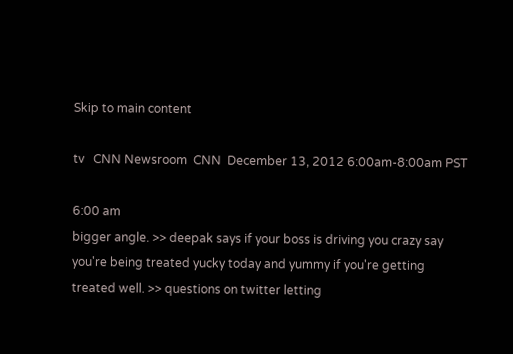Skip to main content

tv   CNN Newsroom  CNN  December 13, 2012 6:00am-8:00am PST

6:00 am
bigger angle. >> deepak says if your boss is driving you crazy say you're being treated yucky today and yummy if you're getting treated well. >> questions on twitter letting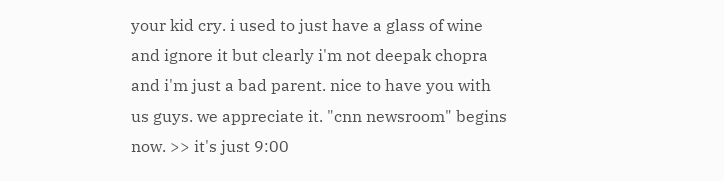your kid cry. i used to just have a glass of wine and ignore it but clearly i'm not deepak chopra and i'm just a bad parent. nice to have you with us guys. we appreciate it. "cnn newsroom" begins now. >> it's just 9:00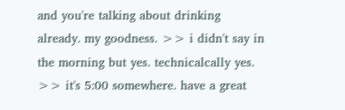and you're talking about drinking already. my goodness. >> i didn't say in the morning but yes. technicalcally yes. >> it's 5:00 somewhere. have a great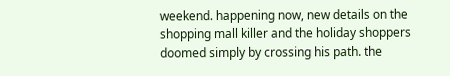weekend. happening now, new details on the shopping mall killer and the holiday shoppers doomed simply by crossing his path. the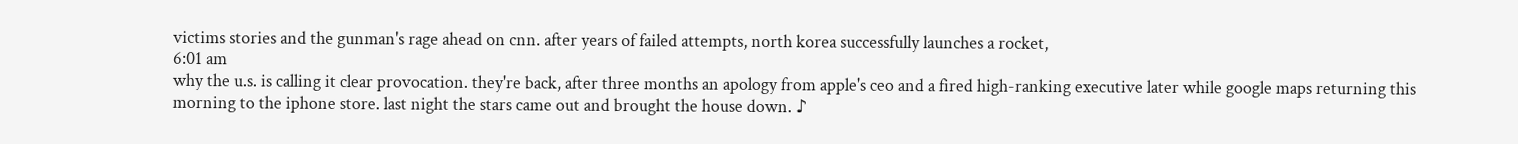victims stories and the gunman's rage ahead on cnn. after years of failed attempts, north korea successfully launches a rocket,
6:01 am
why the u.s. is calling it clear provocation. they're back, after three months an apology from apple's ceo and a fired high-ranking executive later while google maps returning this morning to the iphone store. last night the stars came out and brought the house down. ♪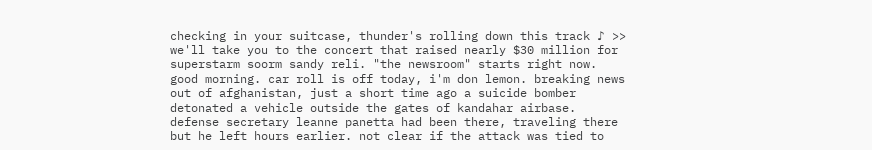checking in your suitcase, thunder's rolling down this track ♪ >> we'll take you to the concert that raised nearly $30 million for superstarm soorm sandy reli. "the newsroom" starts right now. good morning. car roll is off today, i'm don lemon. breaking news out of afghanistan, just a short time ago a suicide bomber detonated a vehicle outside the gates of kandahar airbase. defense secretary leanne panetta had been there, traveling there but he left hours earlier. not clear if the attack was tied to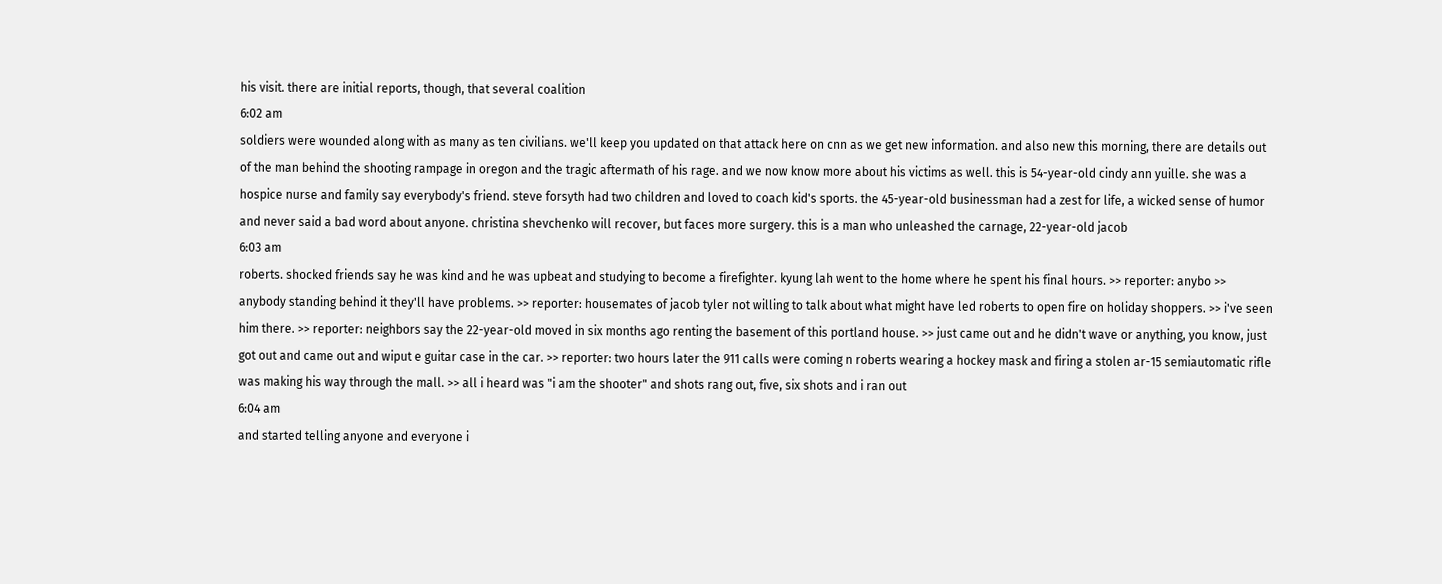his visit. there are initial reports, though, that several coalition
6:02 am
soldiers were wounded along with as many as ten civilians. we'll keep you updated on that attack here on cnn as we get new information. and also new this morning, there are details out of the man behind the shooting rampage in oregon and the tragic aftermath of his rage. and we now know more about his victims as well. this is 54-year-old cindy ann yuille. she was a hospice nurse and family say everybody's friend. steve forsyth had two children and loved to coach kid's sports. the 45-year-old businessman had a zest for life, a wicked sense of humor and never said a bad word about anyone. christina shevchenko will recover, but faces more surgery. this is a man who unleashed the carnage, 22-year-old jacob
6:03 am
roberts. shocked friends say he was kind and he was upbeat and studying to become a firefighter. kyung lah went to the home where he spent his final hours. >> reporter: anybo >> anybody standing behind it they'll have problems. >> reporter: housemates of jacob tyler not willing to talk about what might have led roberts to open fire on holiday shoppers. >> i've seen him there. >> reporter: neighbors say the 22-year-old moved in six months ago renting the basement of this portland house. >> just came out and he didn't wave or anything, you know, just got out and came out and wiput e guitar case in the car. >> reporter: two hours later the 911 calls were coming n roberts wearing a hockey mask and firing a stolen ar-15 semiautomatic rifle was making his way through the mall. >> all i heard was "i am the shooter" and shots rang out, five, six shots and i ran out
6:04 am
and started telling anyone and everyone i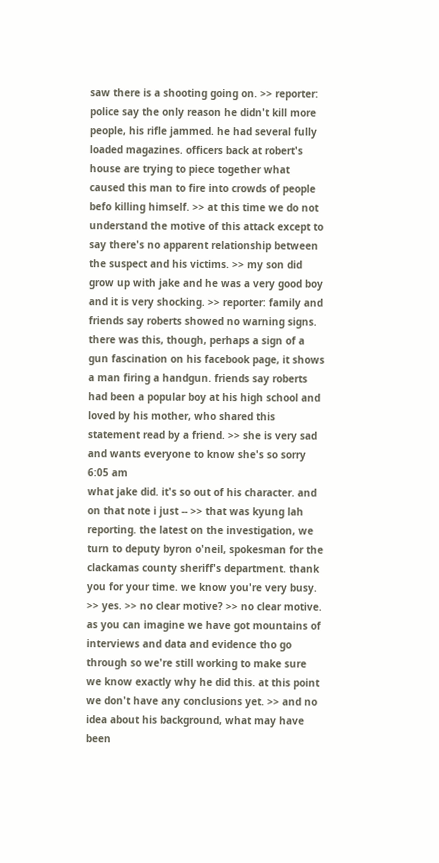saw there is a shooting going on. >> reporter: police say the only reason he didn't kill more people, his rifle jammed. he had several fully loaded magazines. officers back at robert's house are trying to piece together what caused this man to fire into crowds of people befo killing himself. >> at this time we do not understand the motive of this attack except to say there's no apparent relationship between the suspect and his victims. >> my son did grow up with jake and he was a very good boy and it is very shocking. >> reporter: family and friends say roberts showed no warning signs. there was this, though, perhaps a sign of a gun fascination on his facebook page, it shows a man firing a handgun. friends say roberts had been a popular boy at his high school and loved by his mother, who shared this statement read by a friend. >> she is very sad and wants everyone to know she's so sorry
6:05 am
what jake did. it's so out of his character. and on that note i just -- >> that was kyung lah reporting. the latest on the investigation, we turn to deputy byron o'neil, spokesman for the clackamas county sheriff's department. thank you for your time. we know you're very busy. >> yes. >> no clear motive? >> no clear motive. as you can imagine we have got mountains of interviews and data and evidence tho go through so we're still working to make sure we know exactly why he did this. at this point we don't have any conclusions yet. >> and no idea about his background, what may have been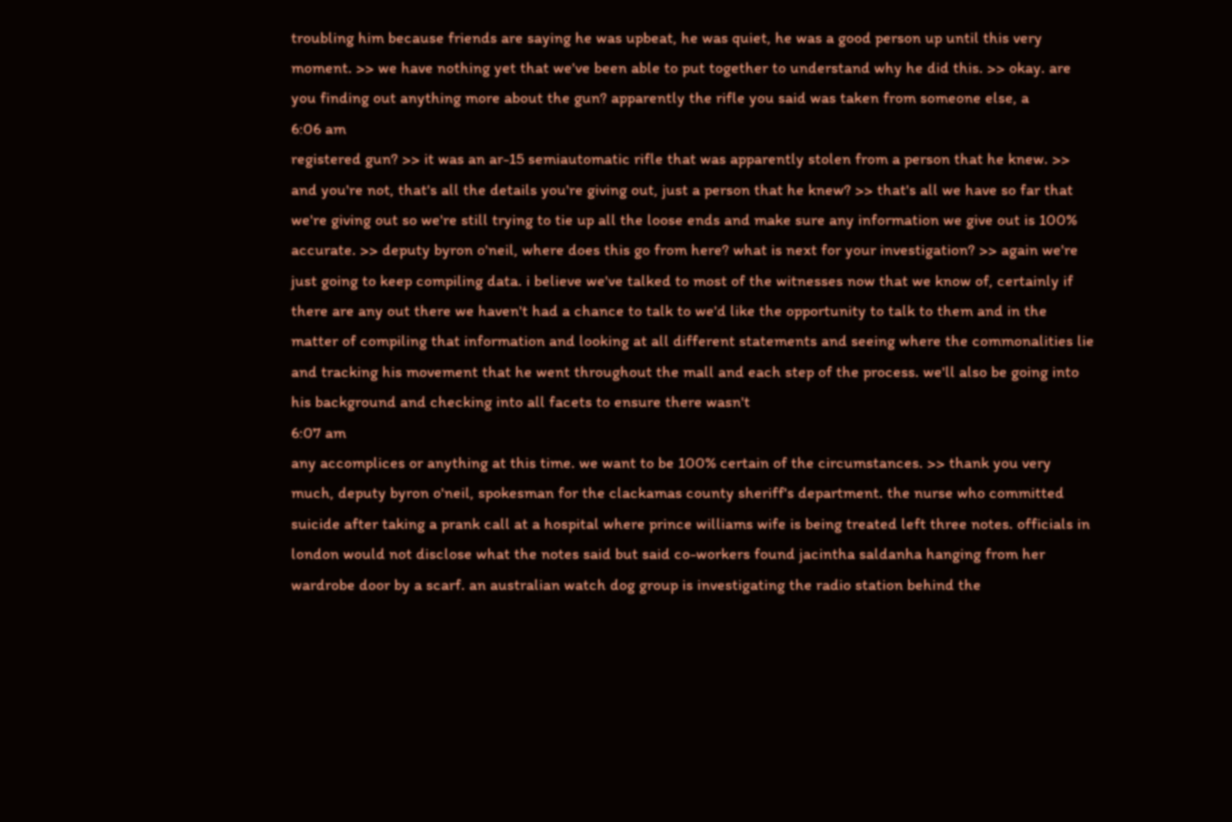troubling him because friends are saying he was upbeat, he was quiet, he was a good person up until this very moment. >> we have nothing yet that we've been able to put together to understand why he did this. >> okay. are you finding out anything more about the gun? apparently the rifle you said was taken from someone else, a
6:06 am
registered gun? >> it was an ar-15 semiautomatic rifle that was apparently stolen from a person that he knew. >> and you're not, that's all the details you're giving out, just a person that he knew? >> that's all we have so far that we're giving out so we're still trying to tie up all the loose ends and make sure any information we give out is 100% accurate. >> deputy byron o'neil, where does this go from here? what is next for your investigation? >> again we're just going to keep compiling data. i believe we've talked to most of the witnesses now that we know of, certainly if there are any out there we haven't had a chance to talk to we'd like the opportunity to talk to them and in the matter of compiling that information and looking at all different statements and seeing where the commonalities lie and tracking his movement that he went throughout the mall and each step of the process. we'll also be going into his background and checking into all facets to ensure there wasn't
6:07 am
any accomplices or anything at this time. we want to be 100% certain of the circumstances. >> thank you very much, deputy byron o'neil, spokesman for the clackamas county sheriff's department. the nurse who committed suicide after taking a prank call at a hospital where prince williams wife is being treated left three notes. officials in london would not disclose what the notes said but said co-workers found jacintha saldanha hanging from her wardrobe door by a scarf. an australian watch dog group is investigating the radio station behind the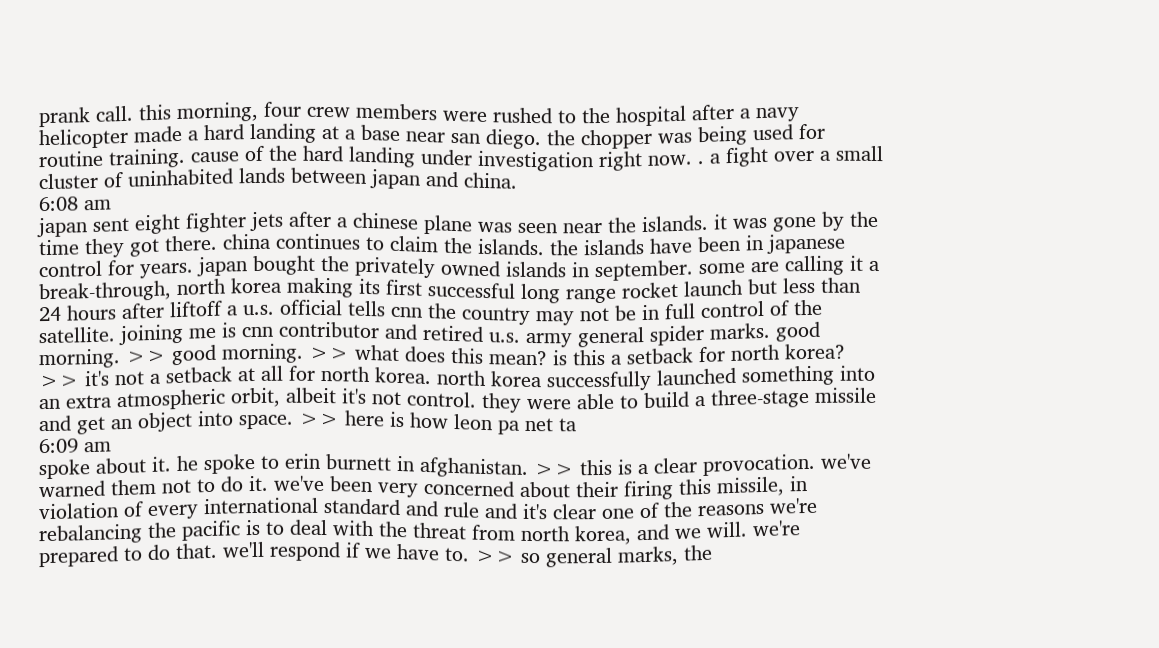prank call. this morning, four crew members were rushed to the hospital after a navy helicopter made a hard landing at a base near san diego. the chopper was being used for routine training. cause of the hard landing under investigation right now. . a fight over a small cluster of uninhabited lands between japan and china.
6:08 am
japan sent eight fighter jets after a chinese plane was seen near the islands. it was gone by the time they got there. china continues to claim the islands. the islands have been in japanese control for years. japan bought the privately owned islands in september. some are calling it a break-through, north korea making its first successful long range rocket launch but less than 24 hours after liftoff a u.s. official tells cnn the country may not be in full control of the satellite. joining me is cnn contributor and retired u.s. army general spider marks. good morning. >> good morning. >> what does this mean? is this a setback for north korea? >> it's not a setback at all for north korea. north korea successfully launched something into an extra atmospheric orbit, albeit it's not control. they were able to build a three-stage missile and get an object into space. >> here is how leon pa net ta
6:09 am
spoke about it. he spoke to erin burnett in afghanistan. >> this is a clear provocation. we've warned them not to do it. we've been very concerned about their firing this missile, in violation of every international standard and rule and it's clear one of the reasons we're rebalancing the pacific is to deal with the threat from north korea, and we will. we're prepared to do that. we'll respond if we have to. >> so general marks, the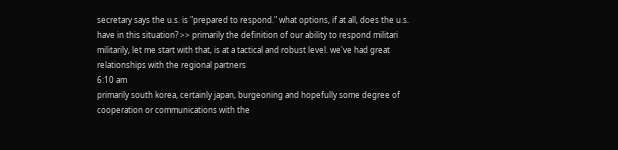secretary says the u.s. is "prepared to respond." what options, if at all, does the u.s. have in this situation? >> primarily the definition of our ability to respond militari militarily, let me start with that, is at a tactical and robust level. we've had great relationships with the regional partners
6:10 am
primarily south korea, certainly japan, burgeoning and hopefully some degree of cooperation or communications with the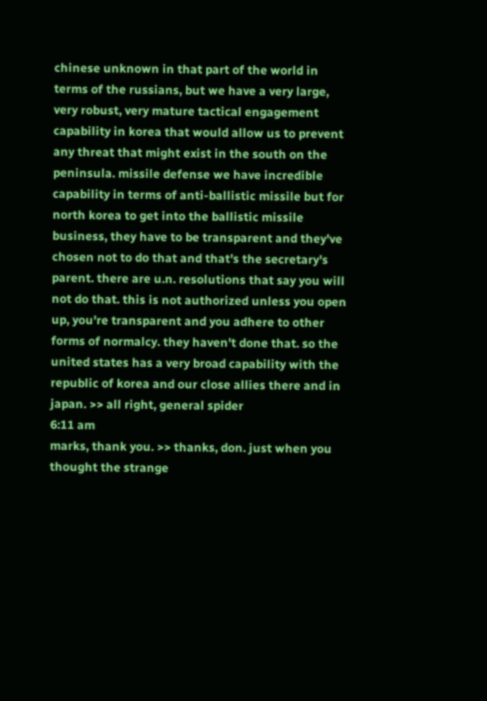chinese unknown in that part of the world in terms of the russians, but we have a very large, very robust, very mature tactical engagement capability in korea that would allow us to prevent any threat that might exist in the south on the peninsula. missile defense we have incredible capability in terms of anti-ballistic missile but for north korea to get into the ballistic missile business, they have to be transparent and they've chosen not to do that and that's the secretary's parent. there are u.n. resolutions that say you will not do that. this is not authorized unless you open up, you're transparent and you adhere to other forms of normalcy. they haven't done that. so the united states has a very broad capability with the republic of korea and our close allies there and in japan. >> all right, general spider
6:11 am
marks, thank you. >> thanks, don. just when you thought the strange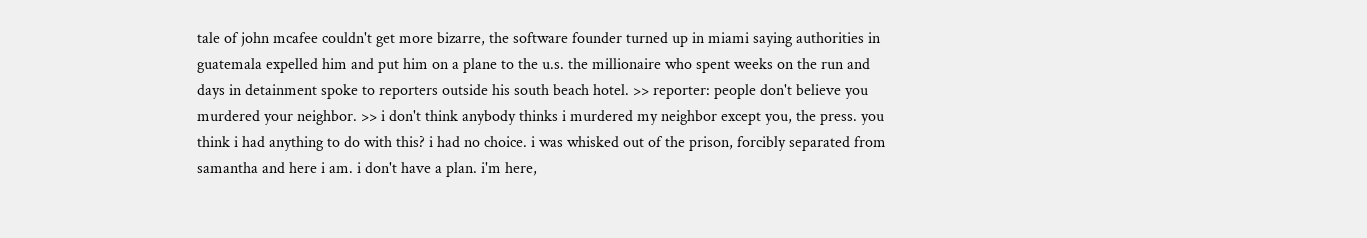tale of john mcafee couldn't get more bizarre, the software founder turned up in miami saying authorities in guatemala expelled him and put him on a plane to the u.s. the millionaire who spent weeks on the run and days in detainment spoke to reporters outside his south beach hotel. >> reporter: people don't believe you murdered your neighbor. >> i don't think anybody thinks i murdered my neighbor except you, the press. you think i had anything to do with this? i had no choice. i was whisked out of the prison, forcibly separated from samantha and here i am. i don't have a plan. i'm here,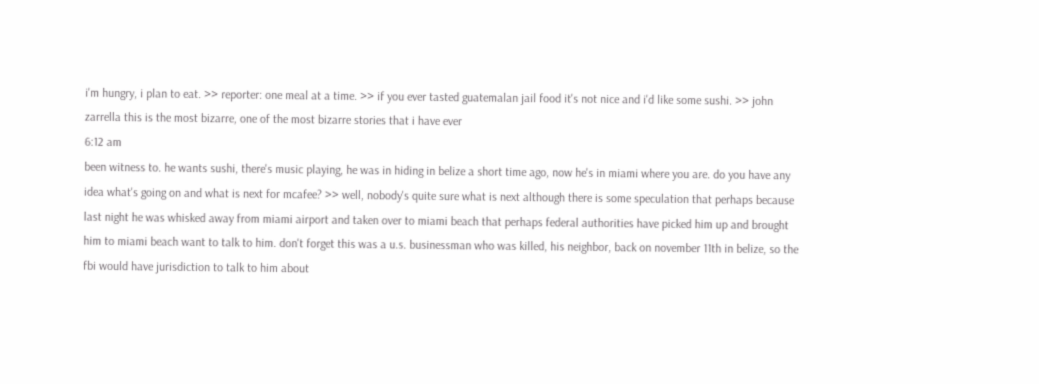i'm hungry, i plan to eat. >> reporter: one meal at a time. >> if you ever tasted guatemalan jail food it's not nice and i'd like some sushi. >> john zarrella this is the most bizarre, one of the most bizarre stories that i have ever
6:12 am
been witness to. he wants sushi, there's music playing, he was in hiding in belize a short time ago, now he's in miami where you are. do you have any idea what's going on and what is next for mcafee? >> well, nobody's quite sure what is next although there is some speculation that perhaps because last night he was whisked away from miami airport and taken over to miami beach that perhaps federal authorities have picked him up and brought him to miami beach want to talk to him. don't forget this was a u.s. businessman who was killed, his neighbor, back on november 11th in belize, so the fbi would have jurisdiction to talk to him about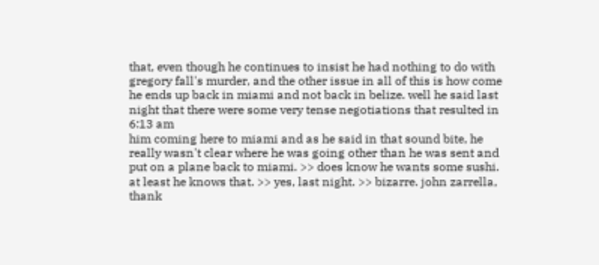that, even though he continues to insist he had nothing to do with gregory fall's murder, and the other issue in all of this is how come he ends up back in miami and not back in belize. well he said last night that there were some very tense negotiations that resulted in
6:13 am
him coming here to miami and as he said in that sound bite, he really wasn't clear where he was going other than he was sent and put on a plane back to miami. >> does know he wants some sushi. at least he knows that. >> yes, last night. >> bizarre. john zarrella, thank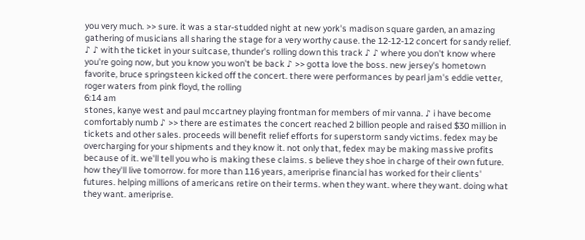you very much. >> sure. it was a star-studded night at new york's madison square garden, an amazing gathering of musicians all sharing the stage for a very worthy cause. the 12-12-12 concert for sandy relief. ♪ ♪ with the ticket in your suitcase, thunder's rolling down this track ♪ ♪ where you don't know where you're going now, but you know you won't be back ♪ >> gotta love the boss. new jersey's hometown favorite, bruce springsteen kicked off the concert. there were performances by pearl jam's eddie vetter, roger waters from pink floyd, the rolling
6:14 am
stones, kanye west and paul mccartney playing frontman for members of mir vanna. ♪ i have become comfortably numb ♪ >> there are estimates the concert reached 2 billion people and raised $30 million in tickets and other sales. proceeds will benefit relief efforts for superstorm sandy victims. fedex may be overcharging for your shipments and they know it. not only that, fedex may be making massive profits because of it. we'll tell you who is making these claims. s believe they shoe in charge of their own future. how they'll live tomorrow. for more than 116 years, ameriprise financial has worked for their clients' futures. helping millions of americans retire on their terms. when they want. where they want. doing what they want. ameriprise.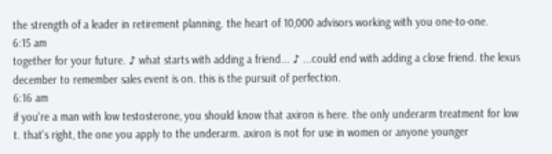the strength of a leader in retirement planning. the heart of 10,000 advisors working with you one-to-one.
6:15 am
together for your future. ♪ what starts with adding a friend... ♪ ...could end with adding a close friend. the lexus december to remember sales event is on. this is the pursuit of perfection.
6:16 am
if you're a man with low testosterone, you should know that axiron is here. the only underarm treatment for low t. that's right, the one you apply to the underarm. axiron is not for use in women or anyone younger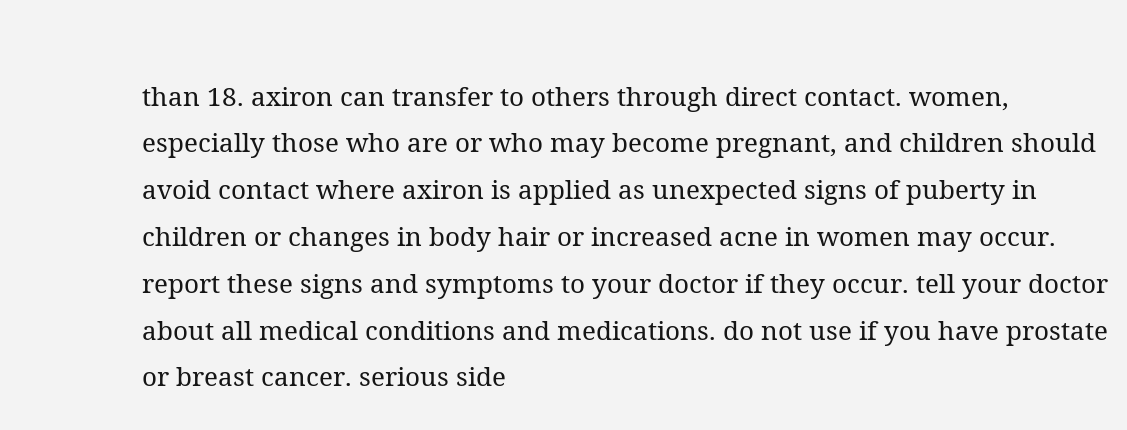than 18. axiron can transfer to others through direct contact. women, especially those who are or who may become pregnant, and children should avoid contact where axiron is applied as unexpected signs of puberty in children or changes in body hair or increased acne in women may occur. report these signs and symptoms to your doctor if they occur. tell your doctor about all medical conditions and medications. do not use if you have prostate or breast cancer. serious side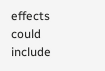effects could include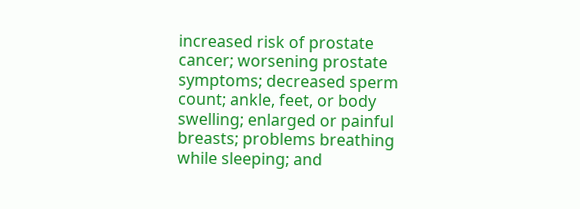increased risk of prostate cancer; worsening prostate symptoms; decreased sperm count; ankle, feet, or body swelling; enlarged or painful breasts; problems breathing while sleeping; and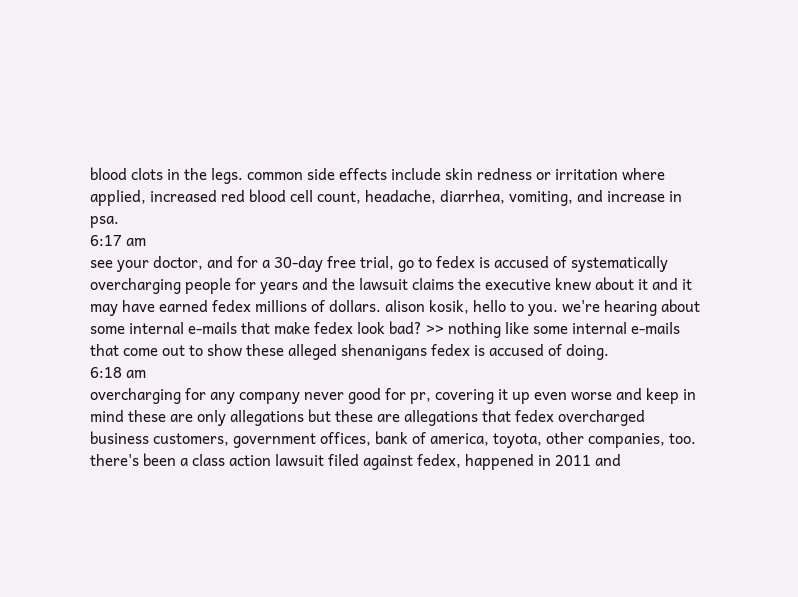blood clots in the legs. common side effects include skin redness or irritation where applied, increased red blood cell count, headache, diarrhea, vomiting, and increase in psa.
6:17 am
see your doctor, and for a 30-day free trial, go to fedex is accused of systematically overcharging people for years and the lawsuit claims the executive knew about it and it may have earned fedex millions of dollars. alison kosik, hello to you. we're hearing about some internal e-mails that make fedex look bad? >> nothing like some internal e-mails that come out to show these alleged shenanigans fedex is accused of doing.
6:18 am
overcharging for any company never good for pr, covering it up even worse and keep in mind these are only allegations but these are allegations that fedex overcharged business customers, government offices, bank of america, toyota, other companies, too. there's been a class action lawsuit filed against fedex, happened in 2011 and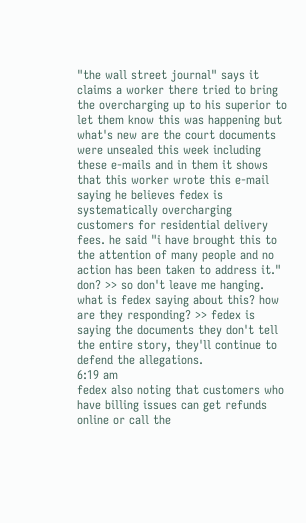"the wall street journal" says it claims a worker there tried to bring the overcharging up to his superior to let them know this was happening but what's new are the court documents were unsealed this week including these e-mails and in them it shows that this worker wrote this e-mail saying he believes fedex is systematically overcharging customers for residential delivery fees. he said "i have brought this to the attention of many people and no action has been taken to address it." don? >> so don't leave me hanging. what is fedex saying about this? how are they responding? >> fedex is saying the documents they don't tell the entire story, they'll continue to defend the allegations.
6:19 am
fedex also noting that customers who have billing issues can get refunds online or call the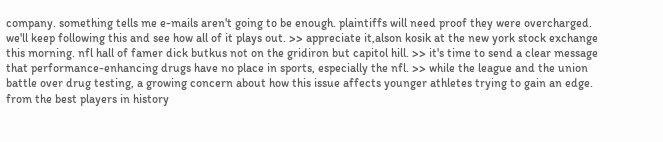company. something tells me e-mails aren't going to be enough. plaintiffs will need proof they were overcharged. we'll keep following this and see how all of it plays out. >> appreciate it,alson kosik at the new york stock exchange this morning. nfl hall of famer dick butkus not on the gridiron but capitol hill. >> it's time to send a clear message that performance-enhancing drugs have no place in sports, especially the nfl. >> while the league and the union battle over drug testing, a growing concern about how this issue affects younger athletes trying to gain an edge. from the best players in history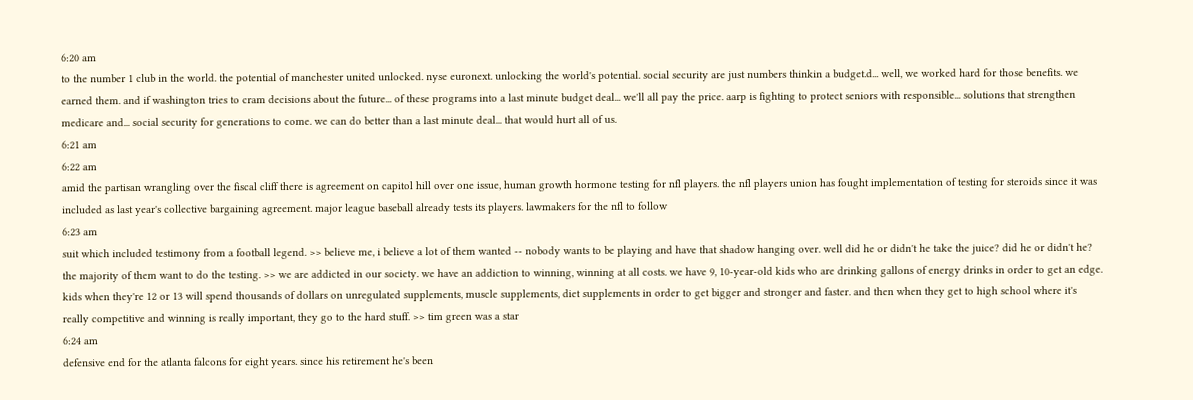6:20 am
to the number 1 club in the world. the potential of manchester united unlocked. nyse euronext. unlocking the world's potential. social security are just numbers thinkin a budget.d... well, we worked hard for those benefits. we earned them. and if washington tries to cram decisions about the future... of these programs into a last minute budget deal... we'll all pay the price. aarp is fighting to protect seniors with responsible... solutions that strengthen medicare and... social security for generations to come. we can do better than a last minute deal... that would hurt all of us.
6:21 am
6:22 am
amid the partisan wrangling over the fiscal cliff there is agreement on capitol hill over one issue, human growth hormone testing for nfl players. the nfl players union has fought implementation of testing for steroids since it was included as last year's collective bargaining agreement. major league baseball already tests its players. lawmakers for the nfl to follow
6:23 am
suit which included testimony from a football legend. >> believe me, i believe a lot of them wanted -- nobody wants to be playing and have that shadow hanging over. well did he or didn't he take the juice? did he or didn't he? the majority of them want to do the testing. >> we are addicted in our society. we have an addiction to winning, winning at all costs. we have 9, 10-year-old kids who are drinking gallons of energy drinks in order to get an edge. kids when they're 12 or 13 will spend thousands of dollars on unregulated supplements, muscle supplements, diet supplements in order to get bigger and stronger and faster. and then when they get to high school where it's really competitive and winning is really important, they go to the hard stuff. >> tim green was a star
6:24 am
defensive end for the atlanta falcons for eight years. since his retirement he's been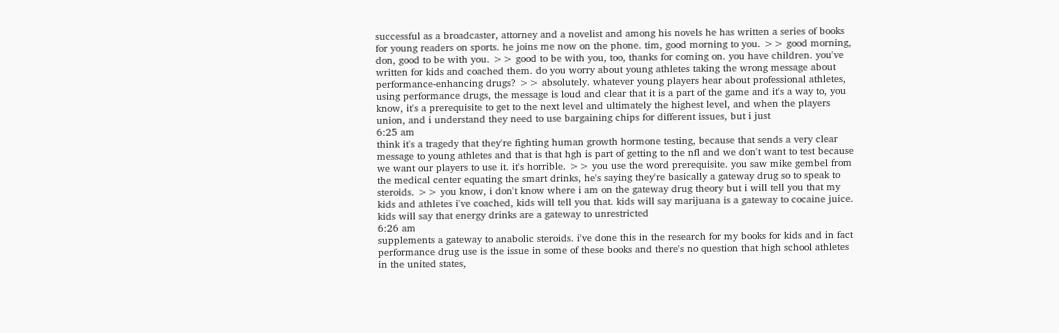successful as a broadcaster, attorney and a novelist and among his novels he has written a series of books for young readers on sports. he joins me now on the phone. tim, good morning to you. >> good morning, don, good to be with you. >> good to be with you, too, thanks for coming on. you have children. you've written for kids and coached them. do you worry about young athletes taking the wrong message about performance-enhancing drugs? >> absolutely. whatever young players hear about professional athletes, using performance drugs, the message is loud and clear that it is a part of the game and it's a way to, you know, it's a prerequisite to get to the next level and ultimately the highest level, and when the players union, and i understand they need to use bargaining chips for different issues, but i just
6:25 am
think it's a tragedy that they're fighting human growth hormone testing, because that sends a very clear message to young athletes and that is that hgh is part of getting to the nfl and we don't want to test because we want our players to use it. it's horrible. >> you use the word prerequisite. you saw mike gembel from the medical center equating the smart drinks, he's saying they're basically a gateway drug so to speak to steroids. >> you know, i don't know where i am on the gateway drug theory but i will tell you that my kids and athletes i've coached, kids will tell you that. kids will say marijuana is a gateway to cocaine juice. kids will say that energy drinks are a gateway to unrestricted
6:26 am
supplements a gateway to anabolic steroids. i've done this in the research for my books for kids and in fact performance drug use is the issue in some of these books and there's no question that high school athletes in the united states,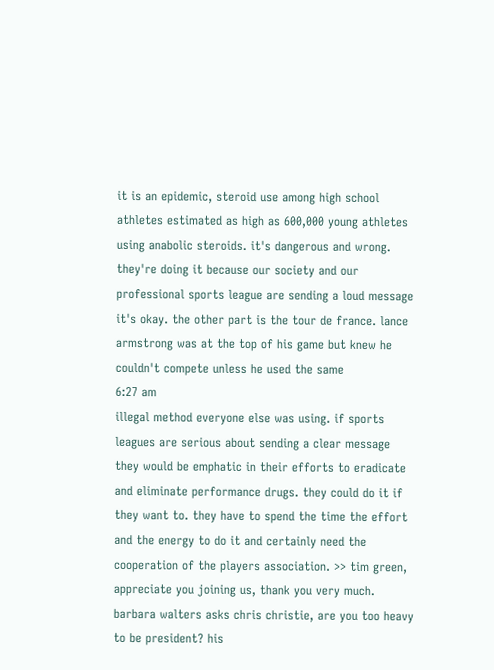it is an epidemic, steroid use among high school athletes estimated as high as 600,000 young athletes using anabolic steroids. it's dangerous and wrong. they're doing it because our society and our professional sports league are sending a loud message it's okay. the other part is the tour de france. lance armstrong was at the top of his game but knew he couldn't compete unless he used the same
6:27 am
illegal method everyone else was using. if sports leagues are serious about sending a clear message they would be emphatic in their efforts to eradicate and eliminate performance drugs. they could do it if they want to. they have to spend the time the effort and the energy to do it and certainly need the cooperation of the players association. >> tim green, appreciate you joining us, thank you very much. barbara walters asks chris christie, are you too heavy to be president? his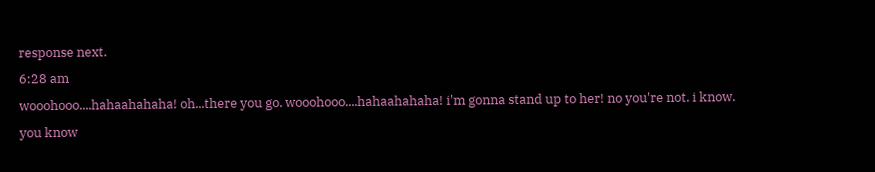response next.
6:28 am
wooohooo....hahaahahaha! oh...there you go. wooohooo....hahaahahaha! i'm gonna stand up to her! no you're not. i know. you know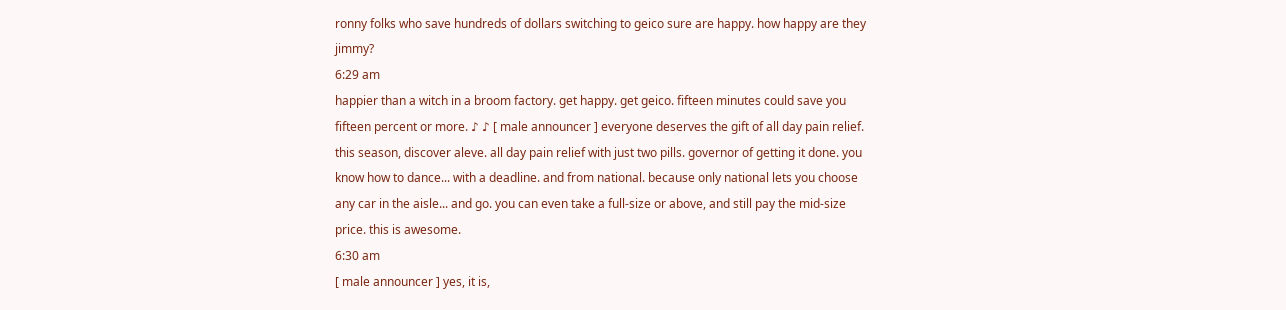ronny folks who save hundreds of dollars switching to geico sure are happy. how happy are they jimmy?
6:29 am
happier than a witch in a broom factory. get happy. get geico. fifteen minutes could save you fifteen percent or more. ♪ ♪ [ male announcer ] everyone deserves the gift of all day pain relief. this season, discover aleve. all day pain relief with just two pills. governor of getting it done. you know how to dance... with a deadline. and from national. because only national lets you choose any car in the aisle... and go. you can even take a full-size or above, and still pay the mid-size price. this is awesome.
6:30 am
[ male announcer ] yes, it is,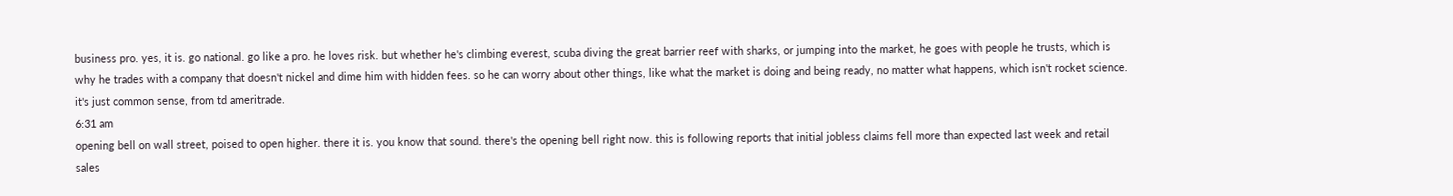business pro. yes, it is. go national. go like a pro. he loves risk. but whether he's climbing everest, scuba diving the great barrier reef with sharks, or jumping into the market, he goes with people he trusts, which is why he trades with a company that doesn't nickel and dime him with hidden fees. so he can worry about other things, like what the market is doing and being ready, no matter what happens, which isn't rocket science. it's just common sense, from td ameritrade.
6:31 am
opening bell on wall street, poised to open higher. there it is. you know that sound. there's the opening bell right now. this is following reports that initial jobless claims fell more than expected last week and retail sales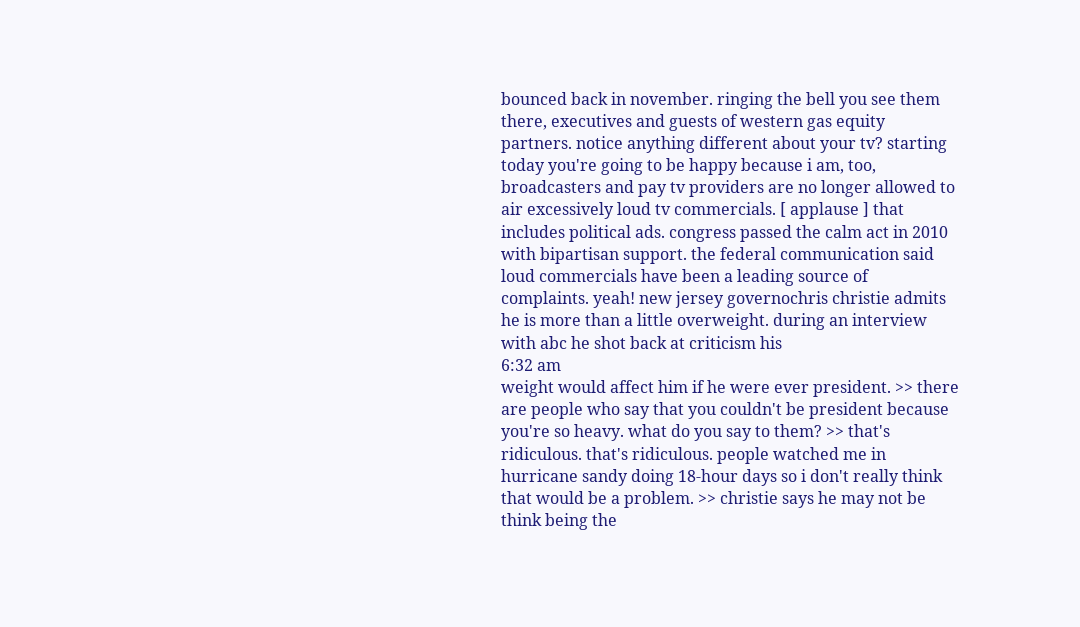bounced back in november. ringing the bell you see them there, executives and guests of western gas equity partners. notice anything different about your tv? starting today you're going to be happy because i am, too, broadcasters and pay tv providers are no longer allowed to air excessively loud tv commercials. [ applause ] that includes political ads. congress passed the calm act in 2010 with bipartisan support. the federal communication said loud commercials have been a leading source of complaints. yeah! new jersey governochris christie admits he is more than a little overweight. during an interview with abc he shot back at criticism his
6:32 am
weight would affect him if he were ever president. >> there are people who say that you couldn't be president because you're so heavy. what do you say to them? >> that's ridiculous. that's ridiculous. people watched me in hurricane sandy doing 18-hour days so i don't really think that would be a problem. >> christie says he may not be think being the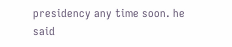presidency any time soon. he said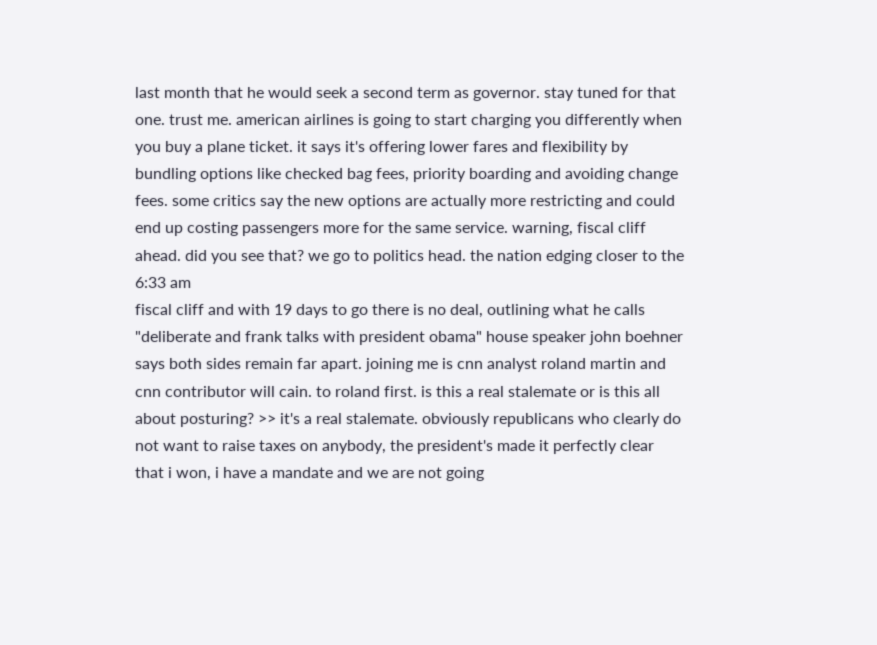last month that he would seek a second term as governor. stay tuned for that one. trust me. american airlines is going to start charging you differently when you buy a plane ticket. it says it's offering lower fares and flexibility by bundling options like checked bag fees, priority boarding and avoiding change fees. some critics say the new options are actually more restricting and could end up costing passengers more for the same service. warning, fiscal cliff ahead. did you see that? we go to politics head. the nation edging closer to the
6:33 am
fiscal cliff and with 19 days to go there is no deal, outlining what he calls "deliberate and frank talks with president obama" house speaker john boehner says both sides remain far apart. joining me is cnn analyst roland martin and cnn contributor will cain. to roland first. is this a real stalemate or is this all about posturing? >> it's a real stalemate. obviously republicans who clearly do not want to raise taxes on anybody, the president's made it perfectly clear that i won, i have a mandate and we are not going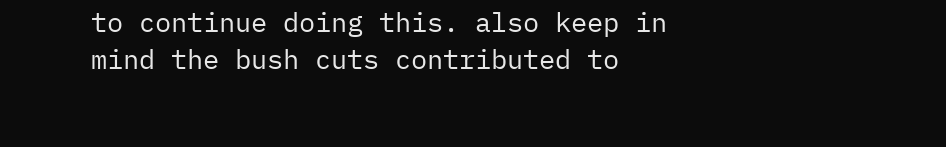to continue doing this. also keep in mind the bush cuts contributed to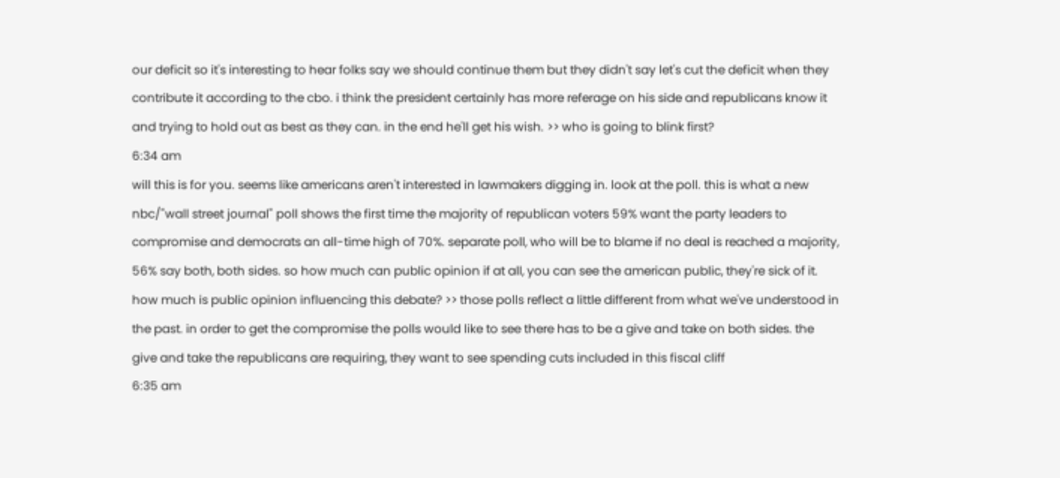our deficit so it's interesting to hear folks say we should continue them but they didn't say let's cut the deficit when they contribute it according to the cbo. i think the president certainly has more referage on his side and republicans know it and trying to hold out as best as they can. in the end he'll get his wish. >> who is going to blink first?
6:34 am
will this is for you. seems like americans aren't interested in lawmakers digging in. look at the poll. this is what a new nbc/"wall street journal" poll shows the first time the majority of republican voters 59% want the party leaders to compromise and democrats an all-time high of 70%. separate poll, who will be to blame if no deal is reached a majority, 56% say both, both sides. so how much can public opinion if at all, you can see the american public, they're sick of it. how much is public opinion influencing this debate? >> those polls reflect a little different from what we've understood in the past. in order to get the compromise the polls would like to see there has to be a give and take on both sides. the give and take the republicans are requiring, they want to see spending cuts included in this fiscal cliff
6:35 am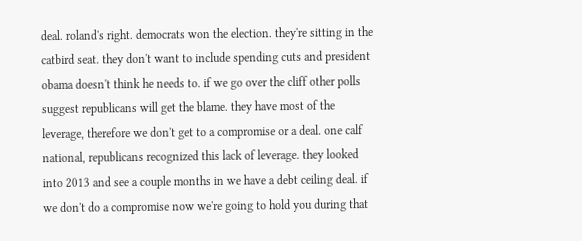deal. roland's right. democrats won the election. they're sitting in the catbird seat. they don't want to include spending cuts and president obama doesn't think he needs to. if we go over the cliff other polls suggest republicans will get the blame. they have most of the leverage, therefore we don't get to a compromise or a deal. one calf national, republicans recognized this lack of leverage. they looked into 2013 and see a couple months in we have a debt ceiling deal. if we don't do a compromise now we're going to hold you during that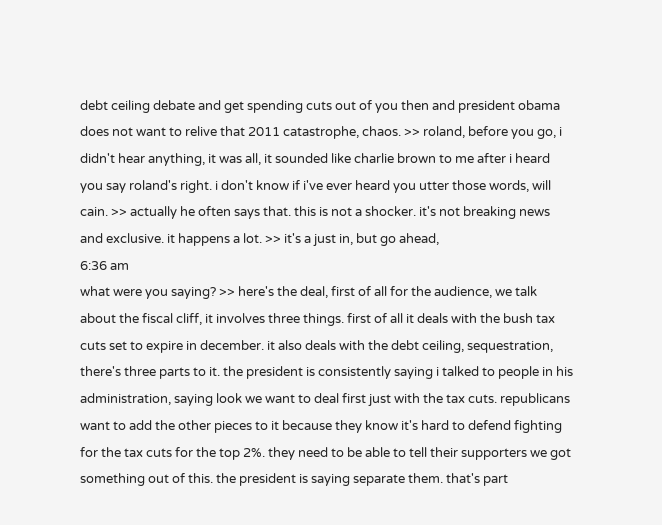debt ceiling debate and get spending cuts out of you then and president obama does not want to relive that 2011 catastrophe, chaos. >> roland, before you go, i didn't hear anything, it was all, it sounded like charlie brown to me after i heard you say roland's right. i don't know if i've ever heard you utter those words, will cain. >> actually he often says that. this is not a shocker. it's not breaking news and exclusive. it happens a lot. >> it's a just in, but go ahead,
6:36 am
what were you saying? >> here's the deal, first of all for the audience, we talk about the fiscal cliff, it involves three things. first of all it deals with the bush tax cuts set to expire in december. it also deals with the debt ceiling, sequestration, there's three parts to it. the president is consistently saying i talked to people in his administration, saying look we want to deal first just with the tax cuts. republicans want to add the other pieces to it because they know it's hard to defend fighting for the tax cuts for the top 2%. they need to be able to tell their supporters we got something out of this. the president is saying separate them. that's part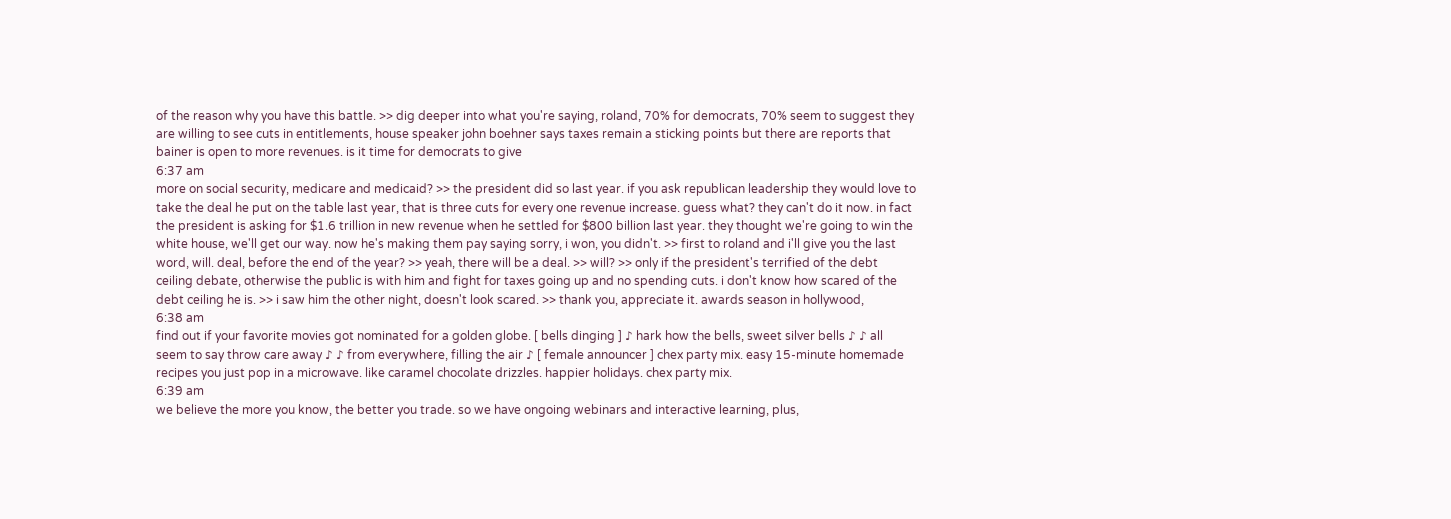of the reason why you have this battle. >> dig deeper into what you're saying, roland, 70% for democrats, 70% seem to suggest they are willing to see cuts in entitlements, house speaker john boehner says taxes remain a sticking points but there are reports that bainer is open to more revenues. is it time for democrats to give
6:37 am
more on social security, medicare and medicaid? >> the president did so last year. if you ask republican leadership they would love to take the deal he put on the table last year, that is three cuts for every one revenue increase. guess what? they can't do it now. in fact the president is asking for $1.6 trillion in new revenue when he settled for $800 billion last year. they thought we're going to win the white house, we'll get our way. now he's making them pay saying sorry, i won, you didn't. >> first to roland and i'll give you the last word, will. deal, before the end of the year? >> yeah, there will be a deal. >> will? >> only if the president's terrified of the debt ceiling debate, otherwise the public is with him and fight for taxes going up and no spending cuts. i don't know how scared of the debt ceiling he is. >> i saw him the other night, doesn't look scared. >> thank you, appreciate it. awards season in hollywood,
6:38 am
find out if your favorite movies got nominated for a golden globe. [ bells dinging ] ♪ hark how the bells, sweet silver bells ♪ ♪ all seem to say throw care away ♪ ♪ from everywhere, filling the air ♪ [ female announcer ] chex party mix. easy 15-minute homemade recipes you just pop in a microwave. like caramel chocolate drizzles. happier holidays. chex party mix.
6:39 am
we believe the more you know, the better you trade. so we have ongoing webinars and interactive learning, plus,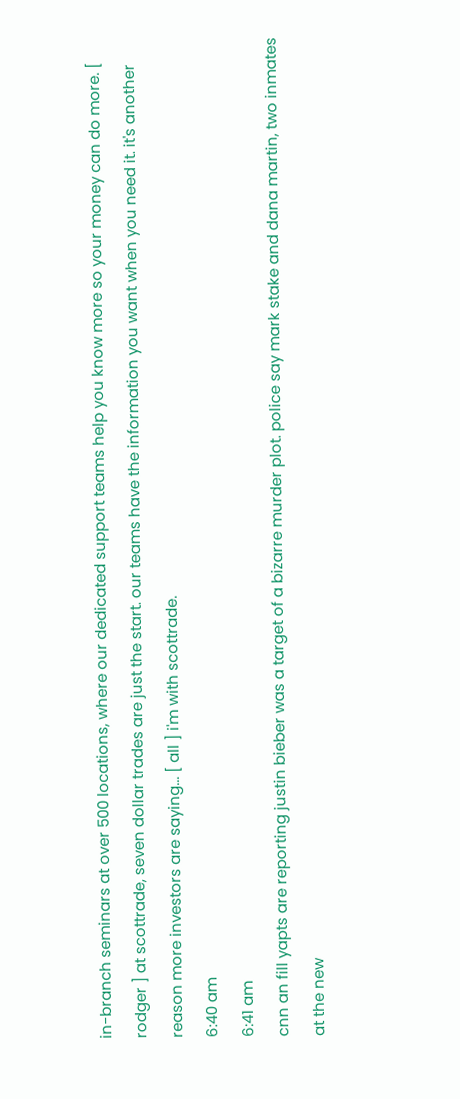in-branch seminars at over 500 locations, where our dedicated support teams help you know more so your money can do more. [ rodger ] at scottrade, seven dollar trades are just the start. our teams have the information you want when you need it. it's another reason more investors are saying... [ all ] i'm with scottrade.
6:40 am
6:41 am
cnn an fill yapts are reporting justin bieber was a target of a bizarre murder plot. police say mark stake and dana martin, two inmates at the new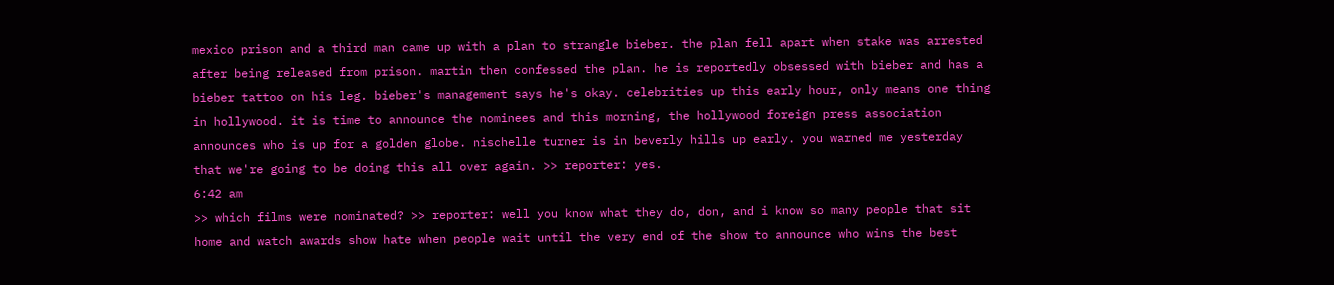mexico prison and a third man came up with a plan to strangle bieber. the plan fell apart when stake was arrested after being released from prison. martin then confessed the plan. he is reportedly obsessed with bieber and has a bieber tattoo on his leg. bieber's management says he's okay. celebrities up this early hour, only means one thing in hollywood. it is time to announce the nominees and this morning, the hollywood foreign press association announces who is up for a golden globe. nischelle turner is in beverly hills up early. you warned me yesterday that we're going to be doing this all over again. >> reporter: yes.
6:42 am
>> which films were nominated? >> reporter: well you know what they do, don, and i know so many people that sit home and watch awards show hate when people wait until the very end of the show to announce who wins the best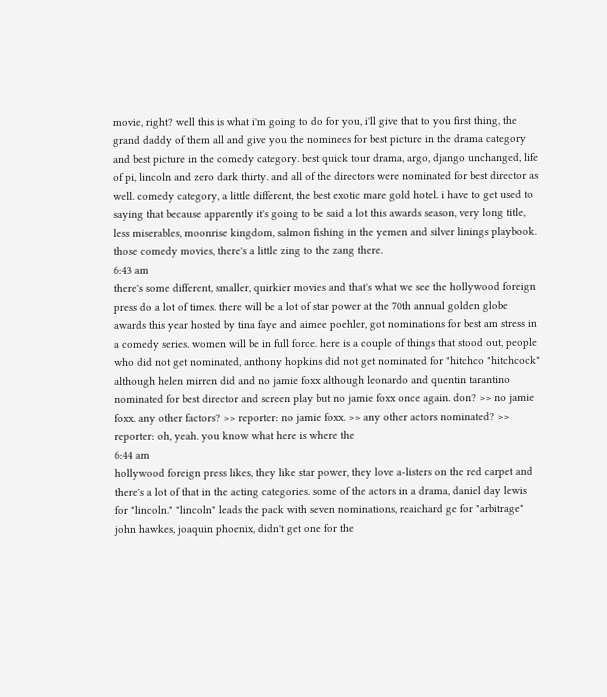movie, right? well this is what i'm going to do for you, i'll give that to you first thing, the grand daddy of them all and give you the nominees for best picture in the drama category and best picture in the comedy category. best quick tour drama, argo, django unchanged, life of pi, lincoln and zero dark thirty. and all of the directors were nominated for best director as well. comedy category, a little different, the best exotic mare gold hotel. i have to get used to saying that because apparently it's going to be said a lot this awards season, very long title, less miserables, moonrise kingdom, salmon fishing in the yemen and silver linings playbook. those comedy movies, there's a little zing to the zang there.
6:43 am
there's some different, smaller, quirkier movies and that's what we see the hollywood foreign press do a lot of times. there will be a lot of star power at the 70th annual golden globe awards this year hosted by tina faye and aimee poehler, got nominations for best am stress in a comedy series. women will be in full force. here is a couple of things that stood out, people who did not get nominated, anthony hopkins did not get nominated for "hitchco "hitchcock" although helen mirren did and no jamie foxx although leonardo and quentin tarantino nominated for best director and screen play but no jamie foxx once again. don? >> no jamie foxx. any other factors? >> reporter: no jamie foxx. >> any other actors nominated? >> reporter: oh, yeah. you know what here is where the
6:44 am
hollywood foreign press likes, they like star power, they love a-listers on the red carpet and there's a lot of that in the acting categories. some of the actors in a drama, daniel day lewis for "lincoln." "lincoln" leads the pack with seven nominations, reaichard ge for "arbitrage" john hawkes, joaquin phoenix, didn't get one for the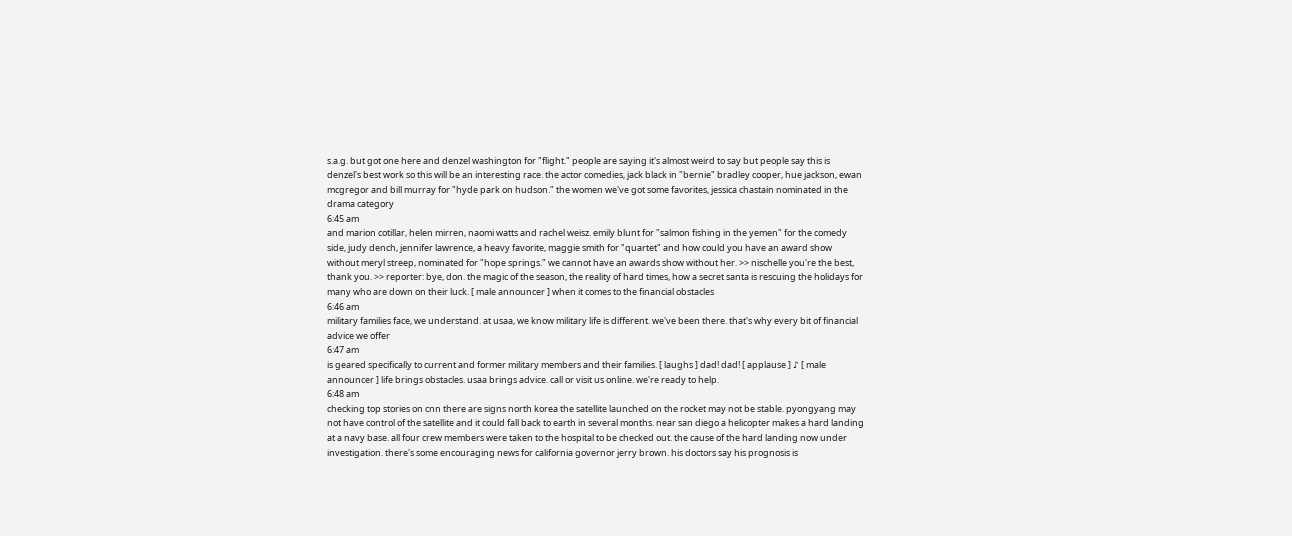s.a.g. but got one here and denzel washington for "flight." people are saying it's almost weird to say but people say this is denzel's best work so this will be an interesting race. the actor comedies, jack black in "bernie" bradley cooper, hue jackson, ewan mcgregor and bill murray for "hyde park on hudson." the women we've got some favorites, jessica chastain nominated in the drama category
6:45 am
and marion cotillar, helen mirren, naomi watts and rachel weisz. emily blunt for "salmon fishing in the yemen" for the comedy side, judy dench, jennifer lawrence, a heavy favorite, maggie smith for "quartet" and how could you have an award show without meryl streep, nominated for "hope springs." we cannot have an awards show without her. >> nischelle you're the best, thank you. >> reporter: bye, don. the magic of the season, the reality of hard times, how a secret santa is rescuing the holidays for many who are down on their luck. [ male announcer ] when it comes to the financial obstacles
6:46 am
military families face, we understand. at usaa, we know military life is different. we've been there. that's why every bit of financial advice we offer
6:47 am
is geared specifically to current and former military members and their families. [ laughs ] dad! dad! [ applause ] ♪ [ male announcer ] life brings obstacles. usaa brings advice. call or visit us online. we're ready to help.
6:48 am
checking top stories on cnn there are signs north korea the satellite launched on the rocket may not be stable. pyongyang may not have control of the satellite and it could fall back to earth in several months. near san diego a helicopter makes a hard landing at a navy base. all four crew members were taken to the hospital to be checked out. the cause of the hard landing now under investigation. there's some encouraging news for california governor jerry brown. his doctors say his prognosis is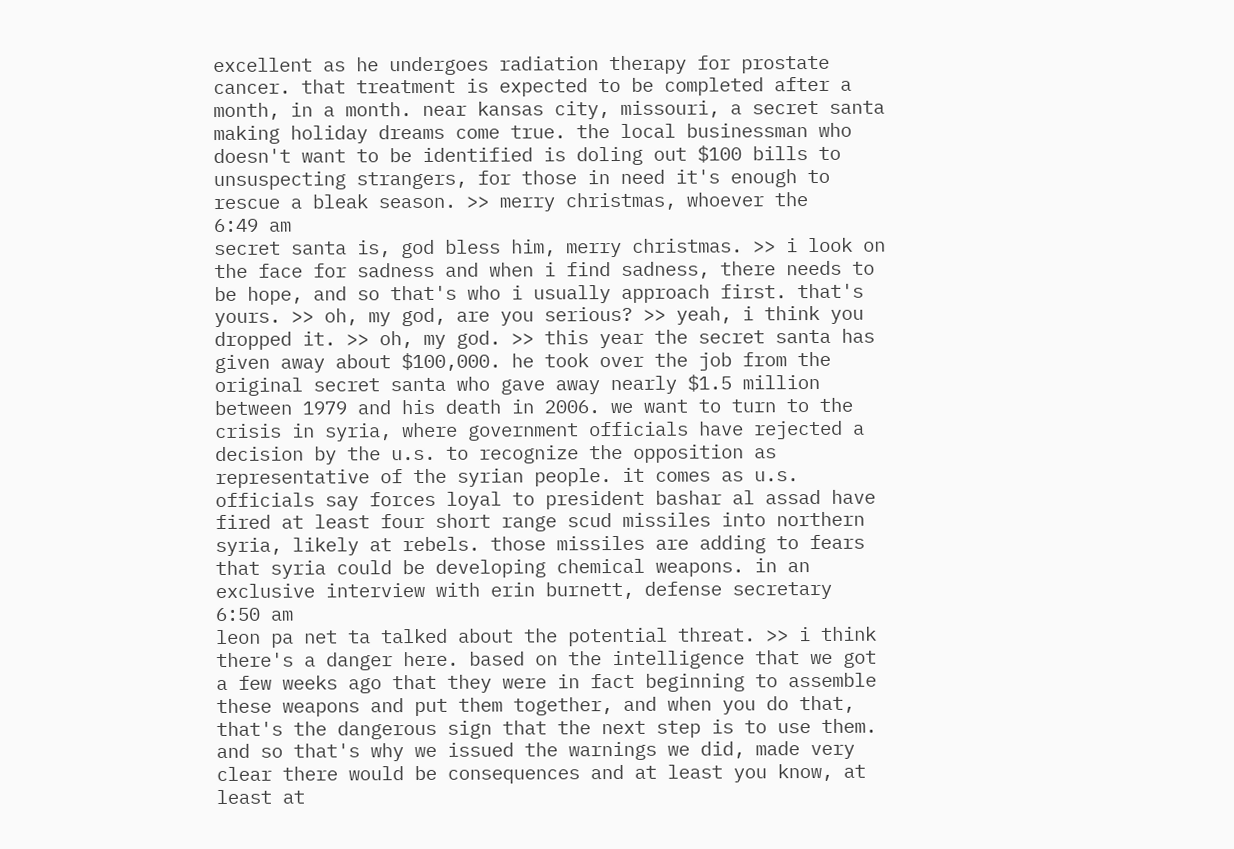excellent as he undergoes radiation therapy for prostate cancer. that treatment is expected to be completed after a month, in a month. near kansas city, missouri, a secret santa making holiday dreams come true. the local businessman who doesn't want to be identified is doling out $100 bills to unsuspecting strangers, for those in need it's enough to rescue a bleak season. >> merry christmas, whoever the
6:49 am
secret santa is, god bless him, merry christmas. >> i look on the face for sadness and when i find sadness, there needs to be hope, and so that's who i usually approach first. that's yours. >> oh, my god, are you serious? >> yeah, i think you dropped it. >> oh, my god. >> this year the secret santa has given away about $100,000. he took over the job from the original secret santa who gave away nearly $1.5 million between 1979 and his death in 2006. we want to turn to the crisis in syria, where government officials have rejected a decision by the u.s. to recognize the opposition as representative of the syrian people. it comes as u.s. officials say forces loyal to president bashar al assad have fired at least four short range scud missiles into northern syria, likely at rebels. those missiles are adding to fears that syria could be developing chemical weapons. in an exclusive interview with erin burnett, defense secretary
6:50 am
leon pa net ta talked about the potential threat. >> i think there's a danger here. based on the intelligence that we got a few weeks ago that they were in fact beginning to assemble these weapons and put them together, and when you do that, that's the dangerous sign that the next step is to use them. and so that's why we issued the warnings we did, made very clear there would be consequences and at least you know, at least at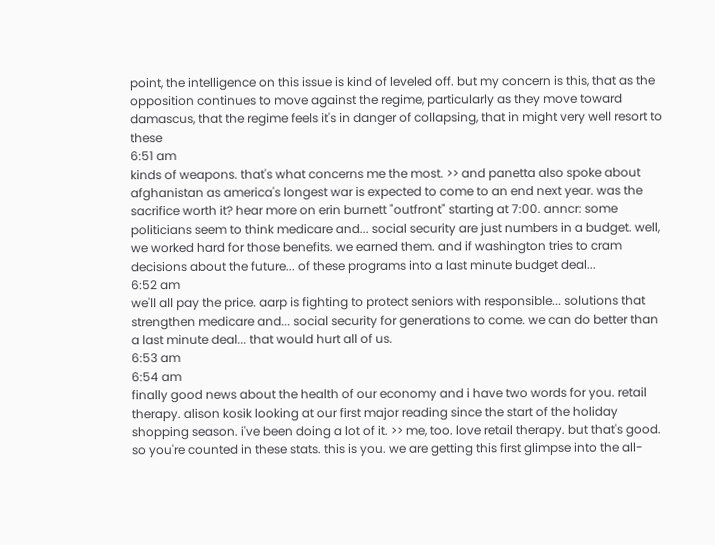point, the intelligence on this issue is kind of leveled off. but my concern is this, that as the opposition continues to move against the regime, particularly as they move toward damascus, that the regime feels it's in danger of collapsing, that in might very well resort to these
6:51 am
kinds of weapons. that's what concerns me the most. >> and panetta also spoke about afghanistan as america's longest war is expected to come to an end next year. was the sacrifice worth it? hear more on erin burnett "outfront" starting at 7:00. anncr: some politicians seem to think medicare and... social security are just numbers in a budget. well, we worked hard for those benefits. we earned them. and if washington tries to cram decisions about the future... of these programs into a last minute budget deal...
6:52 am
we'll all pay the price. aarp is fighting to protect seniors with responsible... solutions that strengthen medicare and... social security for generations to come. we can do better than a last minute deal... that would hurt all of us.
6:53 am
6:54 am
finally good news about the health of our economy and i have two words for you. retail therapy. alison kosik looking at our first major reading since the start of the holiday shopping season. i've been doing a lot of it. >> me, too. love retail therapy. but that's good. so you're counted in these stats. this is you. we are getting this first glimpse into the all-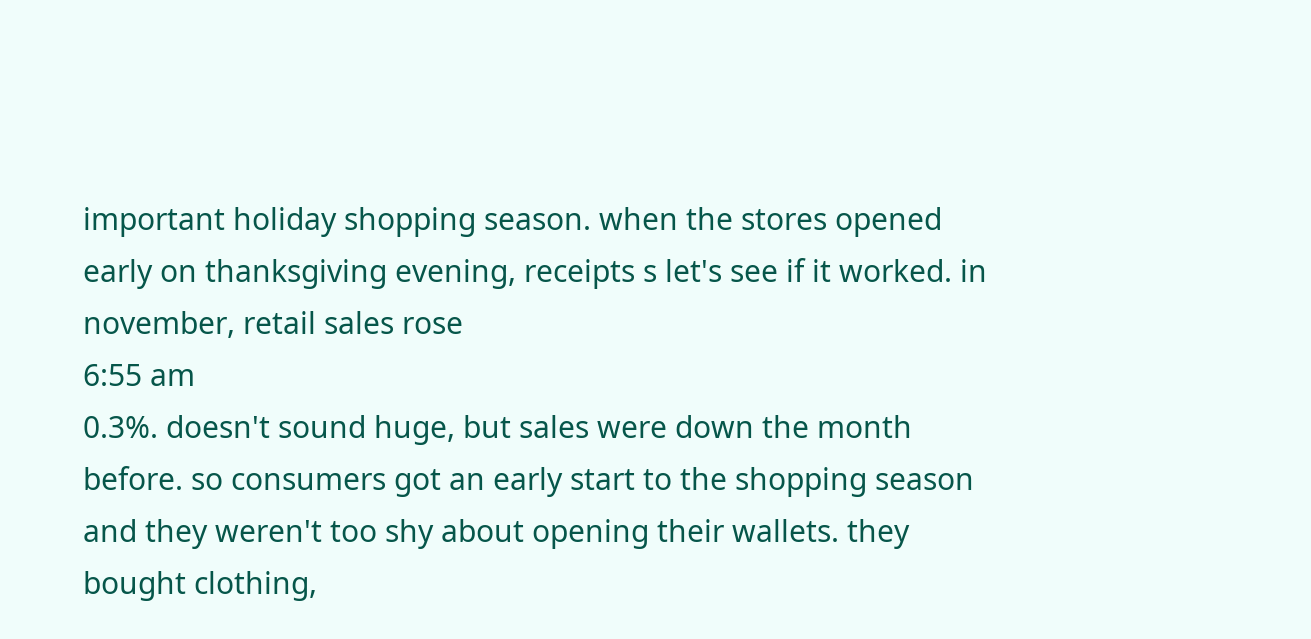important holiday shopping season. when the stores opened early on thanksgiving evening, receipts s let's see if it worked. in november, retail sales rose
6:55 am
0.3%. doesn't sound huge, but sales were down the month before. so consumers got an early start to the shopping season and they weren't too shy about opening their wallets. they bought clothing,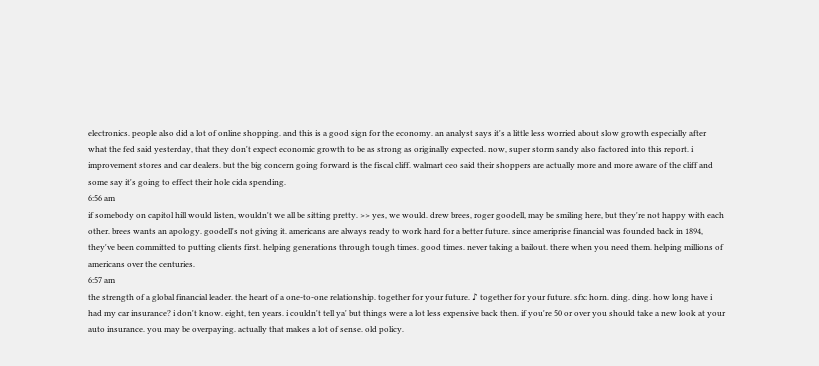electronics. people also did a lot of online shopping. and this is a good sign for the economy. an analyst says it's a little less worried about slow growth especially after what the fed said yesterday, that they don't expect economic growth to be as strong as originally expected. now, super storm sandy also factored into this report. i improvement stores and car dealers. but the big concern going forward is the fiscal cliff. walmart ceo said their shoppers are actually more and more aware of the cliff and some say it's going to effect their hole cida spending.
6:56 am
if somebody on capitol hill would listen, wouldn't we all be sitting pretty. >> yes, we would. drew brees, roger goodell, may be smiling here, but they're not happy with each other. brees wants an apology. goodell's not giving it. americans are always ready to work hard for a better future. since ameriprise financial was founded back in 1894, they've been committed to putting clients first. helping generations through tough times. good times. never taking a bailout. there when you need them. helping millions of americans over the centuries.
6:57 am
the strength of a global financial leader. the heart of a one-to-one relationship. together for your future. ♪ together for your future. sfx: horn. ding. ding. how long have i had my car insurance? i don't know. eight, ten years. i couldn't tell ya' but things were a lot less expensive back then. if you're 50 or over you should take a new look at your auto insurance. you may be overpaying. actually that makes a lot of sense. old policy.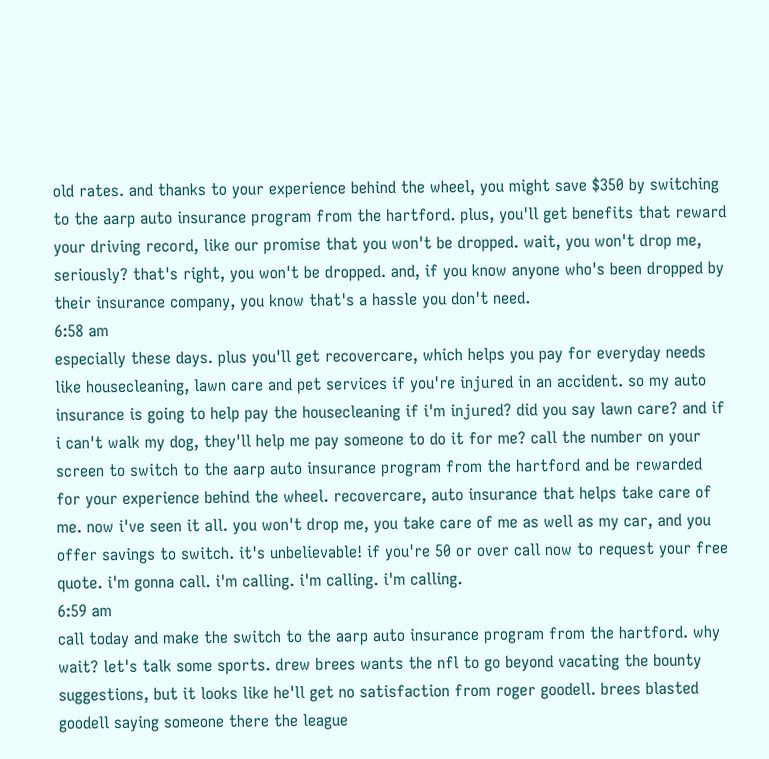old rates. and thanks to your experience behind the wheel, you might save $350 by switching to the aarp auto insurance program from the hartford. plus, you'll get benefits that reward your driving record, like our promise that you won't be dropped. wait, you won't drop me, seriously? that's right, you won't be dropped. and, if you know anyone who's been dropped by their insurance company, you know that's a hassle you don't need.
6:58 am
especially these days. plus you'll get recovercare, which helps you pay for everyday needs like housecleaning, lawn care and pet services if you're injured in an accident. so my auto insurance is going to help pay the housecleaning if i'm injured? did you say lawn care? and if i can't walk my dog, they'll help me pay someone to do it for me? call the number on your screen to switch to the aarp auto insurance program from the hartford and be rewarded for your experience behind the wheel. recovercare, auto insurance that helps take care of me. now i've seen it all. you won't drop me, you take care of me as well as my car, and you offer savings to switch. it's unbelievable! if you're 50 or over call now to request your free quote. i'm gonna call. i'm calling. i'm calling. i'm calling.
6:59 am
call today and make the switch to the aarp auto insurance program from the hartford. why wait? let's talk some sports. drew brees wants the nfl to go beyond vacating the bounty suggestions, but it looks like he'll get no satisfaction from roger goodell. brees blasted goodell saying someone there the league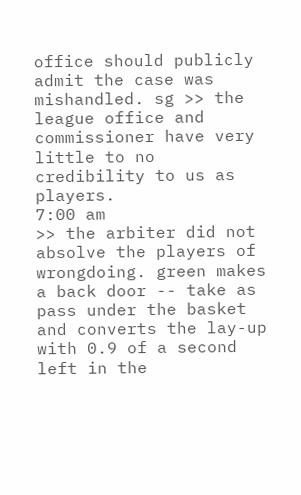office should publicly admit the case was mishandled. sg >> the league office and commissioner have very little to no credibility to us as players.
7:00 am
>> the arbiter did not absolve the players of wrongdoing. green makes a back door -- take as pass under the basket and converts the lay-up with 0.9 of a second left in the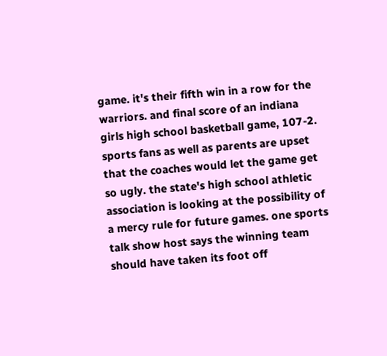game. it's their fifth win in a row for the warriors. and final score of an indiana girls high school basketball game, 107-2. sports fans as well as parents are upset that the coaches would let the game get so ugly. the state's high school athletic association is looking at the possibility of a mercy rule for future games. one sports talk show host says the winning team should have taken its foot off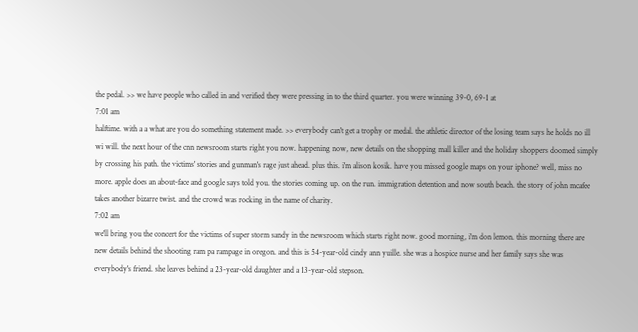the pedal. >> we have people who called in and verified they were pressing in to the third quarter. you were winning 39-0, 69-1 at
7:01 am
halftime. with a a what are you do something statement made. >> everybody can't get a trophy or medal. the athletic director of the losing team says he holds no ill wi will. the next hour of the cnn newsroom starts right you now. happening now, new details on the shopping mall killer and the holiday shoppers doomed simply by crossing his path. the victims' stories and gunman's rage just ahead. plus this. i'm alison kosik. have you missed google maps on your iphone? well, miss no more. apple does an about-face and google says told you. the stories coming up. on the run. immigration detention and now south beach. the story of john mcafee takes another bizarre twist. and the crowd was rocking in the name of charity.
7:02 am
we'll bring you the concert for the victims of super storm sandy in the newsroom which starts right now. good morning, i'm don lemon. this morning there are new details behind the shooting ram pa rampage in oregon. and this is 54-year-old cindy ann yuille. she was a hospice nurse and her family says she was everybody's friend. she leaves behind a 23-year-old daughter and a 13-year-old stepson.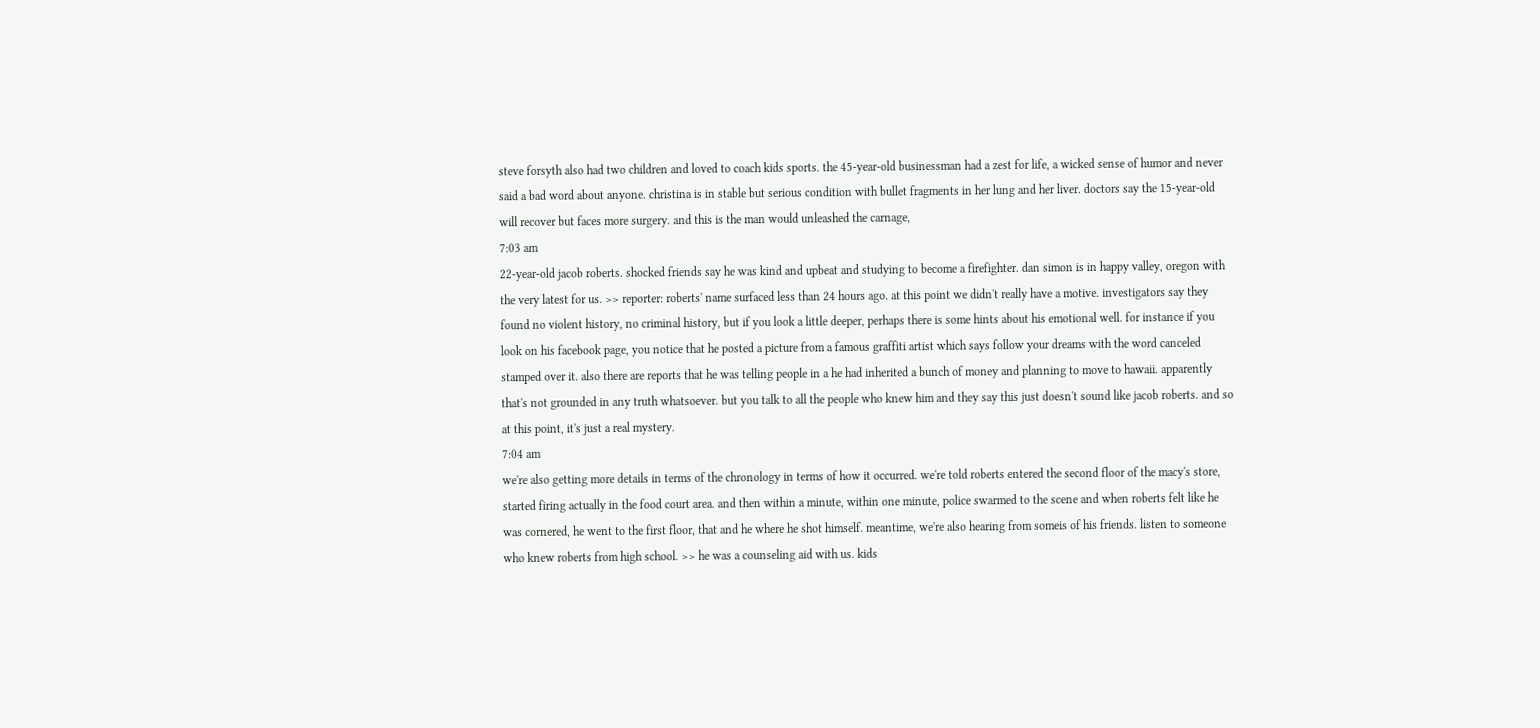steve forsyth also had two children and loved to coach kids sports. the 45-year-old businessman had a zest for life, a wicked sense of humor and never said a bad word about anyone. christina is in stable but serious condition with bullet fragments in her lung and her liver. doctors say the 15-year-old will recover but faces more surgery. and this is the man would unleashed the carnage,
7:03 am
22-year-old jacob roberts. shocked friends say he was kind and upbeat and studying to become a firefighter. dan simon is in happy valley, oregon with the very latest for us. >> reporter: roberts' name surfaced less than 24 hours ago. at this point we didn't really have a motive. investigators say they found no violent history, no criminal history, but if you look a little deeper, perhaps there is some hints about his emotional well. for instance if you look on his facebook page, you notice that he posted a picture from a famous graffiti artist which says follow your dreams with the word canceled stamped over it. also there are reports that he was telling people in a he had inherited a bunch of money and planning to move to hawaii. apparently that's not grounded in any truth whatsoever. but you talk to all the people who knew him and they say this just doesn't sound like jacob roberts. and so at this point, it's just a real mystery.
7:04 am
we're also getting more details in terms of the chronology in terms of how it occurred. we're told roberts entered the second floor of the macy's store, started firing actually in the food court area. and then within a minute, within one minute, police swarmed to the scene and when roberts felt like he was cornered, he went to the first floor, that and he where he shot himself. meantime, we're also hearing from someis of his friends. listen to someone who knew roberts from high school. >> he was a counseling aid with us. kids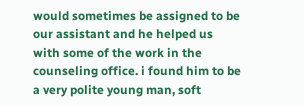would sometimes be assigned to be our assistant and he helped us with some of the work in the counseling office. i found him to be a very polite young man, soft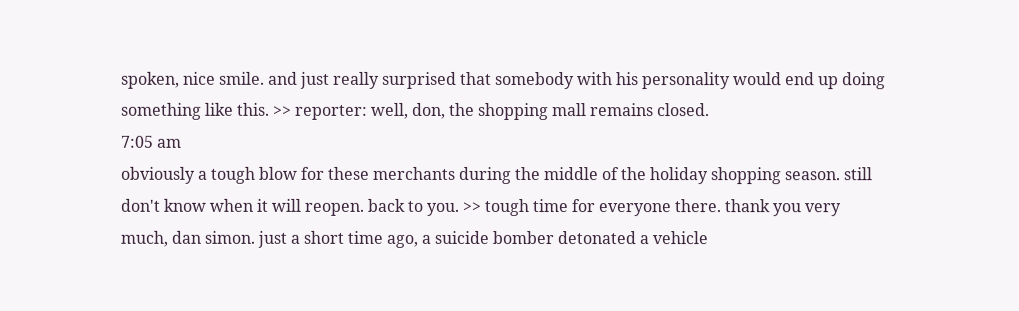spoken, nice smile. and just really surprised that somebody with his personality would end up doing something like this. >> reporter: well, don, the shopping mall remains closed.
7:05 am
obviously a tough blow for these merchants during the middle of the holiday shopping season. still don't know when it will reopen. back to you. >> tough time for everyone there. thank you very much, dan simon. just a short time ago, a suicide bomber detonated a vehicle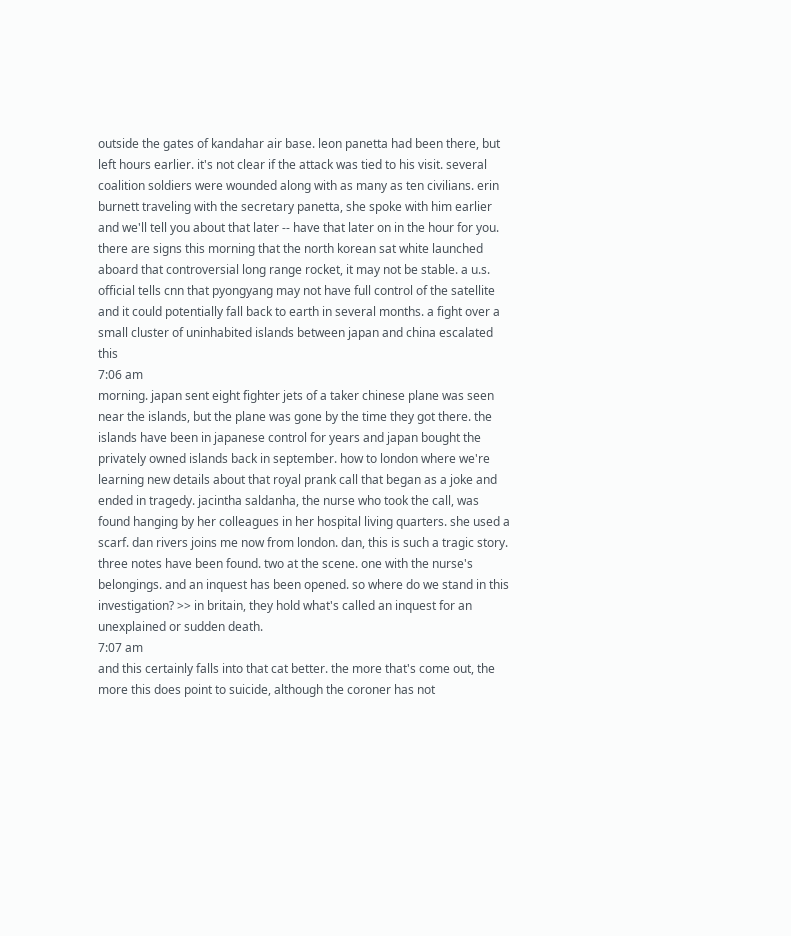outside the gates of kandahar air base. leon panetta had been there, but left hours earlier. it's not clear if the attack was tied to his visit. several coalition soldiers were wounded along with as many as ten civilians. erin burnett traveling with the secretary panetta, she spoke with him earlier and we'll tell you about that later -- have that later on in the hour for you. there are signs this morning that the north korean sat white launched aboard that controversial long range rocket, it may not be stable. a u.s. official tells cnn that pyongyang may not have full control of the satellite and it could potentially fall back to earth in several months. a fight over a small cluster of uninhabited islands between japan and china escalated this
7:06 am
morning. japan sent eight fighter jets of a taker chinese plane was seen near the islands, but the plane was gone by the time they got there. the islands have been in japanese control for years and japan bought the privately owned islands back in september. how to london where we're learning new details about that royal prank call that began as a joke and ended in tragedy. jacintha saldanha, the nurse who took the call, was found hanging by her colleagues in her hospital living quarters. she used a scarf. dan rivers joins me now from london. dan, this is such a tragic story. three notes have been found. two at the scene. one with the nurse's belongings. and an inquest has been opened. so where do we stand in this investigation? >> in britain, they hold what's called an inquest for an unexplained or sudden death.
7:07 am
and this certainly falls into that cat better. the more that's come out, the more this does point to suicide, although the coroner has not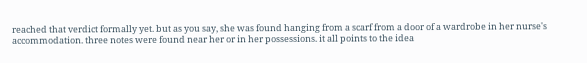reached that verdict formally yet. but as you say, she was found hanging from a scarf from a door of a wardrobe in her nurse's accommodation. three notes were found near her or in her possessions. it all points to the idea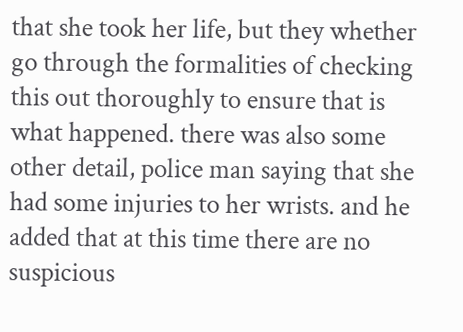that she took her life, but they whether go through the formalities of checking this out thoroughly to ensure that is what happened. there was also some other detail, police man saying that she had some injuries to her wrists. and he added that at this time there are no suspicious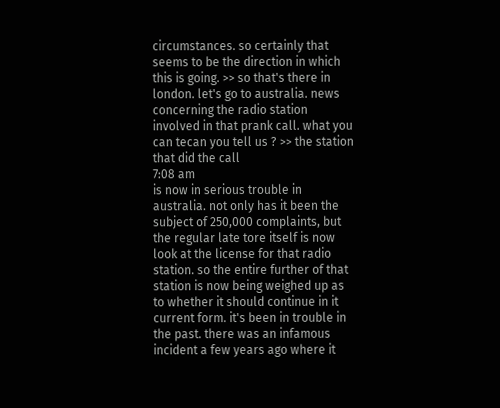circumstances. so certainly that seems to be the direction in which this is going. >> so that's there in london. let's go to australia. news concerning the radio station involved in that prank call. what you can tecan you tell us ? >> the station that did the call
7:08 am
is now in serious trouble in australia. not only has it been the subject of 250,000 complaints, but the regular late tore itself is now look at the license for that radio station. so the entire further of that station is now being weighed up as to whether it should continue in it current form. it's been in trouble in the past. there was an infamous incident a few years ago where it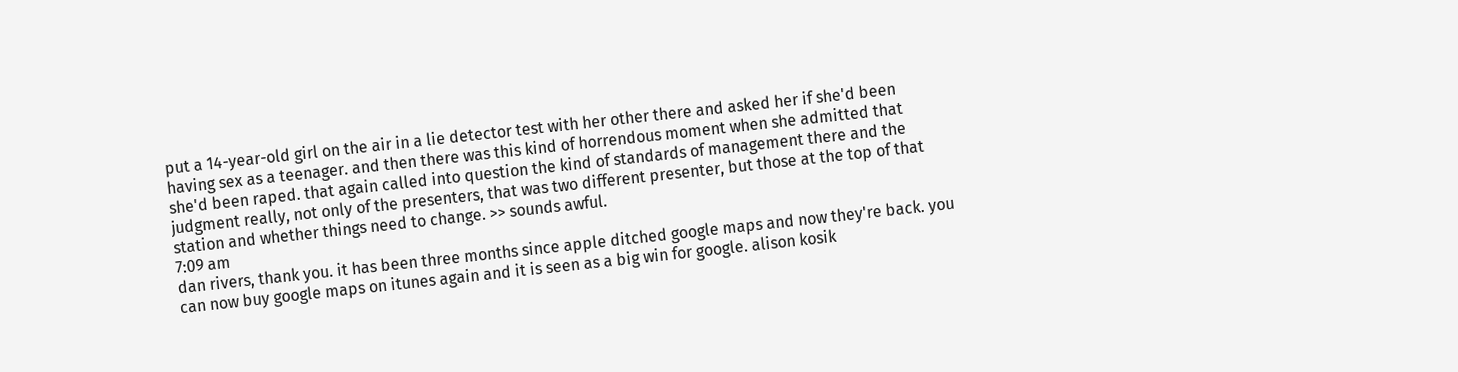put a 14-year-old girl on the air in a lie detector test with her other there and asked her if she'd been having sex as a teenager. and then there was this kind of horrendous moment when she admitted that she'd been raped. that again called into question the kind of standards of management there and the judgment really, not only of the presenters, that was two different presenter, but those at the top of that station and whether things need to change. >> sounds awful.
7:09 am
dan rivers, thank you. it has been three months since apple ditched google maps and now they're back. you can now buy google maps on itunes again and it is seen as a big win for google. alison kosik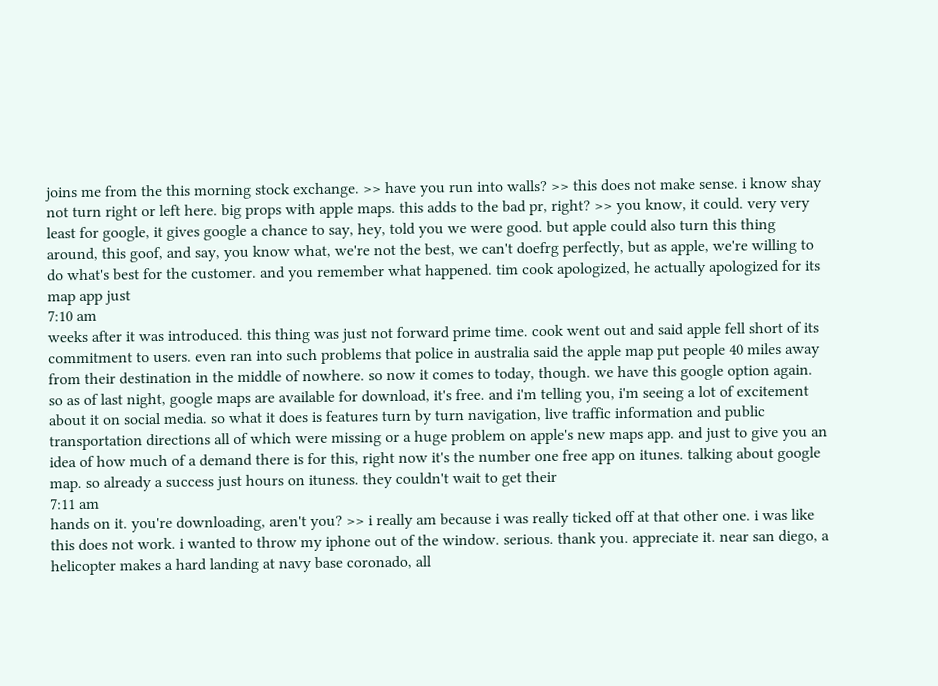joins me from the this morning stock exchange. >> have you run into walls? >> this does not make sense. i know shay not turn right or left here. big props with apple maps. this adds to the bad pr, right? >> you know, it could. very very least for google, it gives google a chance to say, hey, told you we were good. but apple could also turn this thing around, this goof, and say, you know what, we're not the best, we can't doefrg perfectly, but as apple, we're willing to do what's best for the customer. and you remember what happened. tim cook apologized, he actually apologized for its map app just
7:10 am
weeks after it was introduced. this thing was just not forward prime time. cook went out and said apple fell short of its commitment to users. even ran into such problems that police in australia said the apple map put people 40 miles away from their destination in the middle of nowhere. so now it comes to today, though. we have this google option again. so as of last night, google maps are available for download, it's free. and i'm telling you, i'm seeing a lot of excitement about it on social media. so what it does is features turn by turn navigation, live traffic information and public transportation directions all of which were missing or a huge problem on apple's new maps app. and just to give you an idea of how much of a demand there is for this, right now it's the number one free app on itunes. talking about google map. so already a success just hours on ituness. they couldn't wait to get their
7:11 am
hands on it. you're downloading, aren't you? >> i really am because i was really ticked off at that other one. i was like this does not work. i wanted to throw my iphone out of the window. serious. thank you. appreciate it. near san diego, a helicopter makes a hard landing at navy base coronado, all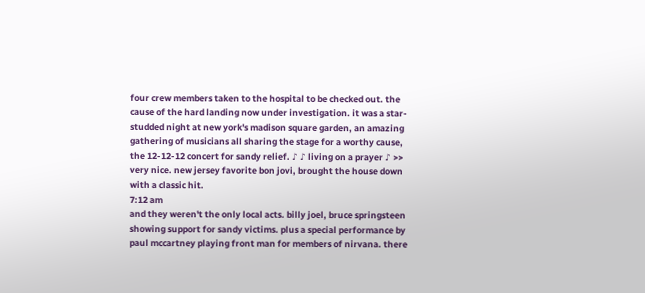four crew members taken to the hospital to be checked out. the cause of the hard landing now under investigation. it was a star-studded night at new york's madison square garden, an amazing gathering of musicians all sharing the stage for a worthy cause, the 12-12-12 concert for sandy relief. ♪ ♪ living on a prayer ♪ >> very nice. new jersey favorite bon jovi, brought the house down with a classic hit.
7:12 am
and they weren't the only local acts. billy joel, bruce springsteen showing support for sandy victims. plus a special performance by paul mccartney playing front man for members of nirvana. there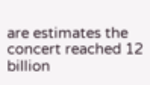are estimates the concert reached 12 billion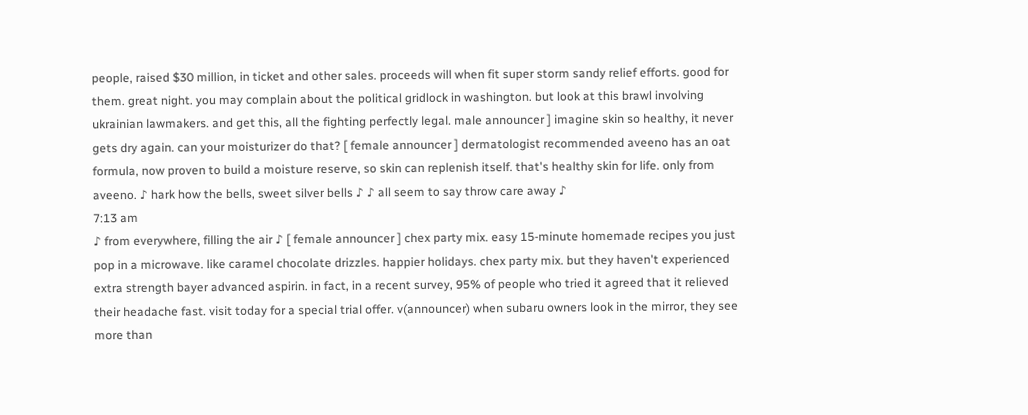people, raised $30 million, in ticket and other sales. proceeds will when fit super storm sandy relief efforts. good for them. great night. you may complain about the political gridlock in washington. but look at this brawl involving ukrainian lawmakers. and get this, all the fighting perfectly legal. male announcer ] imagine skin so healthy, it never gets dry again. can your moisturizer do that? [ female announcer ] dermatologist recommended aveeno has an oat formula, now proven to build a moisture reserve, so skin can replenish itself. that's healthy skin for life. only from aveeno. ♪ hark how the bells, sweet silver bells ♪ ♪ all seem to say throw care away ♪
7:13 am
♪ from everywhere, filling the air ♪ [ female announcer ] chex party mix. easy 15-minute homemade recipes you just pop in a microwave. like caramel chocolate drizzles. happier holidays. chex party mix. but they haven't experienced extra strength bayer advanced aspirin. in fact, in a recent survey, 95% of people who tried it agreed that it relieved their headache fast. visit today for a special trial offer. v(announcer) when subaru owners look in the mirror, they see more than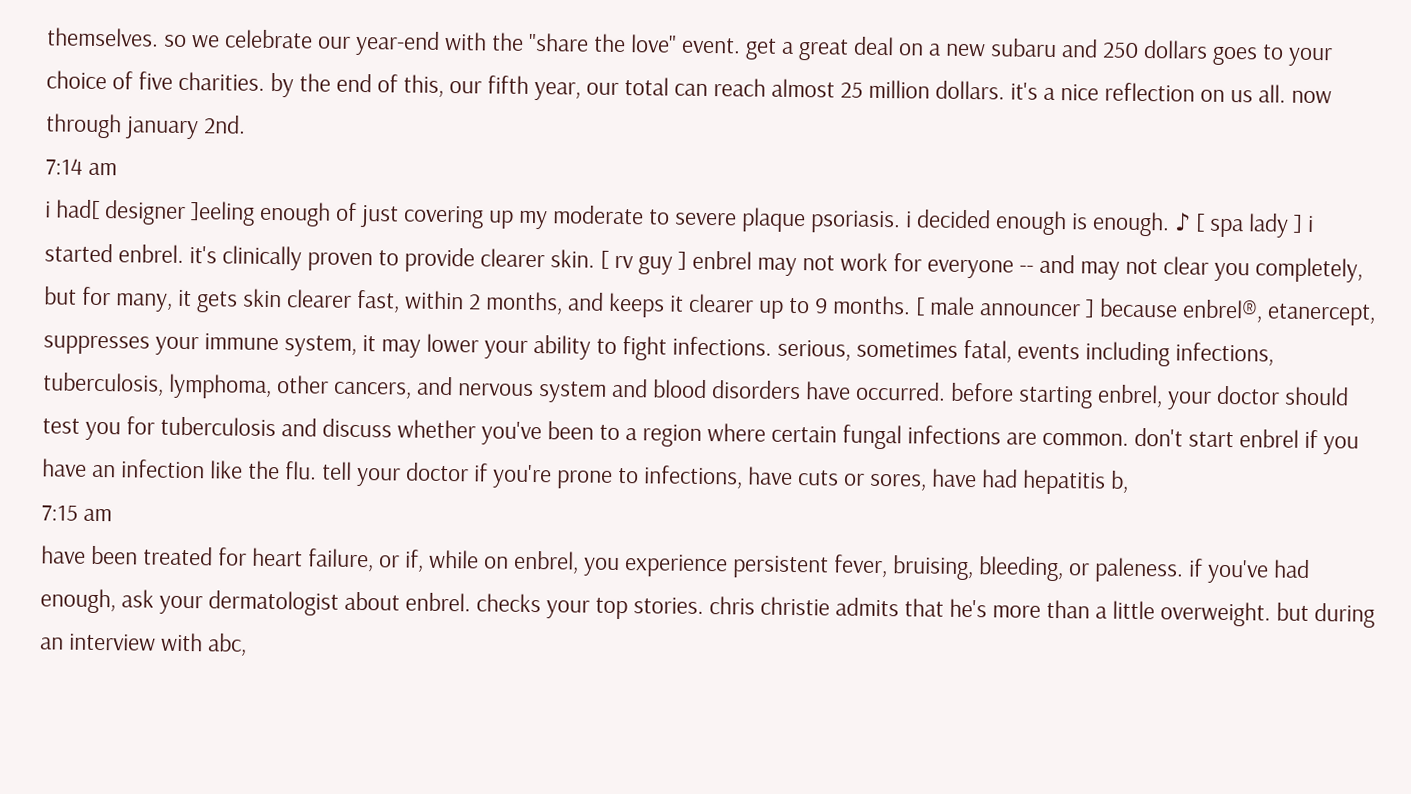themselves. so we celebrate our year-end with the "share the love" event. get a great deal on a new subaru and 250 dollars goes to your choice of five charities. by the end of this, our fifth year, our total can reach almost 25 million dollars. it's a nice reflection on us all. now through january 2nd.
7:14 am
i had[ designer ]eeling enough of just covering up my moderate to severe plaque psoriasis. i decided enough is enough. ♪ [ spa lady ] i started enbrel. it's clinically proven to provide clearer skin. [ rv guy ] enbrel may not work for everyone -- and may not clear you completely, but for many, it gets skin clearer fast, within 2 months, and keeps it clearer up to 9 months. [ male announcer ] because enbrel®, etanercept, suppresses your immune system, it may lower your ability to fight infections. serious, sometimes fatal, events including infections, tuberculosis, lymphoma, other cancers, and nervous system and blood disorders have occurred. before starting enbrel, your doctor should test you for tuberculosis and discuss whether you've been to a region where certain fungal infections are common. don't start enbrel if you have an infection like the flu. tell your doctor if you're prone to infections, have cuts or sores, have had hepatitis b,
7:15 am
have been treated for heart failure, or if, while on enbrel, you experience persistent fever, bruising, bleeding, or paleness. if you've had enough, ask your dermatologist about enbrel. checks your top stories. chris christie admits that he's more than a little overweight. but during an interview with abc,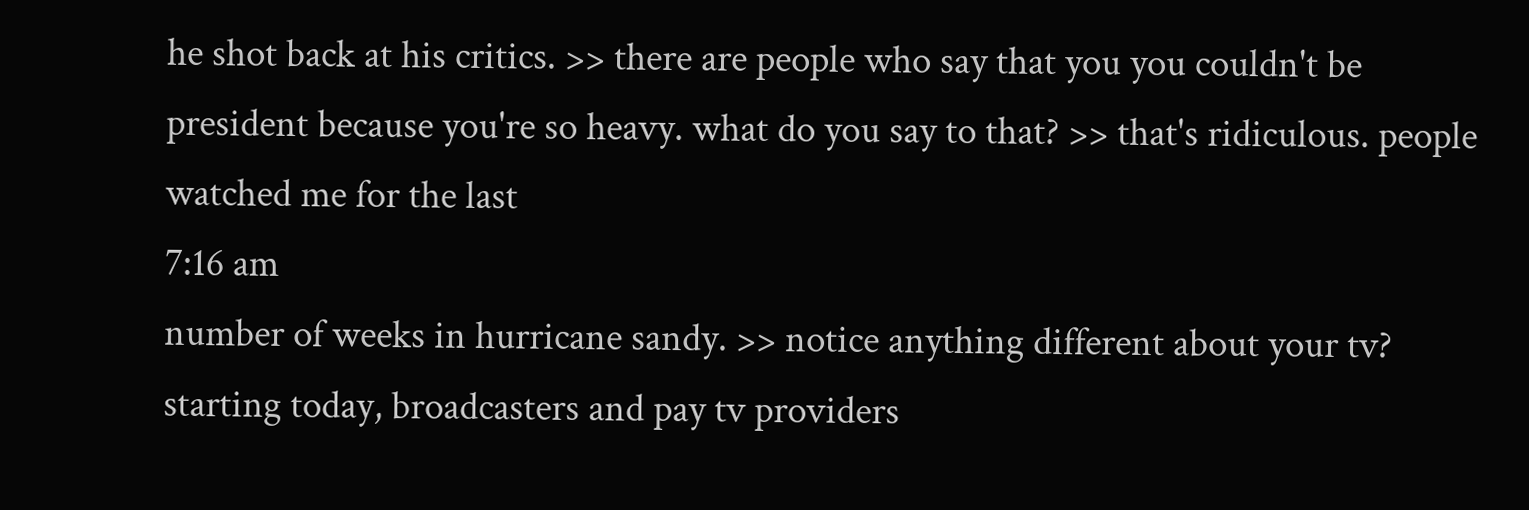he shot back at his critics. >> there are people who say that you you couldn't be president because you're so heavy. what do you say to that? >> that's ridiculous. people watched me for the last
7:16 am
number of weeks in hurricane sandy. >> notice anything different about your tv? starting today, broadcasters and pay tv providers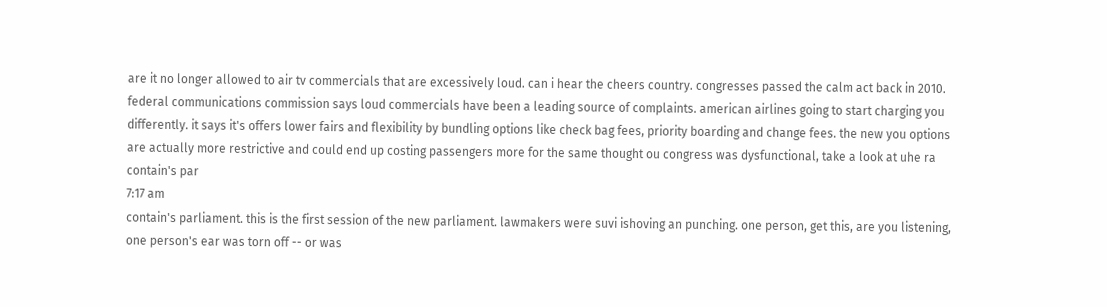are it no longer allowed to air tv commercials that are excessively loud. can i hear the cheers country. congresses passed the calm act back in 2010. federal communications commission says loud commercials have been a leading source of complaints. american airlines going to start charging you differently. it says it's offers lower fairs and flexibility by bundling options like check bag fees, priority boarding and change fees. the new you options are actually more restrictive and could end up costing passengers more for the same thought ou congress was dysfunctional, take a look at uhe ra contain's par
7:17 am
contain's parliament. this is the first session of the new parliament. lawmakers were suvi ishoving an punching. one person, get this, are you listening, one person's ear was torn off -- or was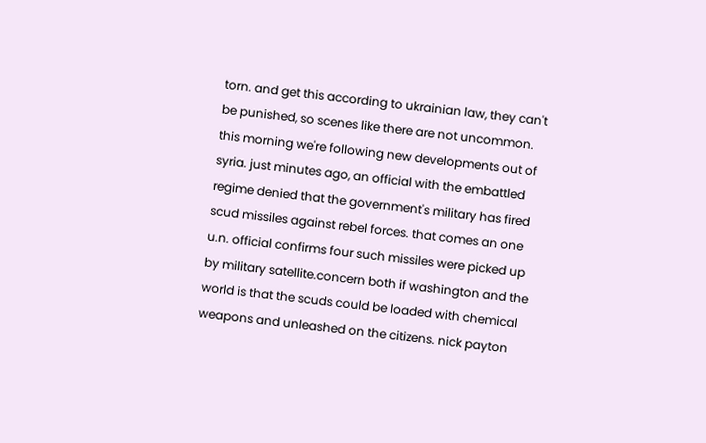torn. and get this according to ukrainian law, they can't be punished, so scenes like there are not uncommon. this morning we're following new developments out of syria. just minutes ago, an official with the embattled regime denied that the government's military has fired scud missiles against rebel forces. that comes an one u.n. official confirms four such missiles were picked up by military satellite.concern both if washington and the world is that the scuds could be loaded with chemical weapons and unleashed on the citizens. nick payton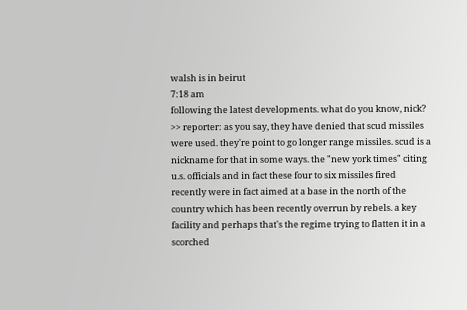walsh is in beirut
7:18 am
following the latest developments. what do you know, nick? >> reporter: as you say, they have denied that scud missiles were used. they're point to go longer range missiles. scud is a nickname for that in some ways. the "new york times" citing u.s. officials and in fact these four to six missiles fired recently were in fact aimed at a base in the north of the country which has been recently overrun by rebels. a key facility and perhaps that's the regime trying to flatten it in a scorched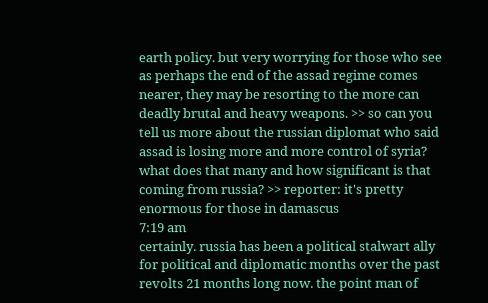earth policy. but very worrying for those who see as perhaps the end of the assad regime comes nearer, they may be resorting to the more can deadly brutal and heavy weapons. >> so can you tell us more about the russian diplomat who said assad is losing more and more control of syria? what does that many and how significant is that coming from russia? >> reporter: it's pretty enormous for those in damascus
7:19 am
certainly. russia has been a political stalwart ally for political and diplomatic months over the past revolts 21 months long now. the point man of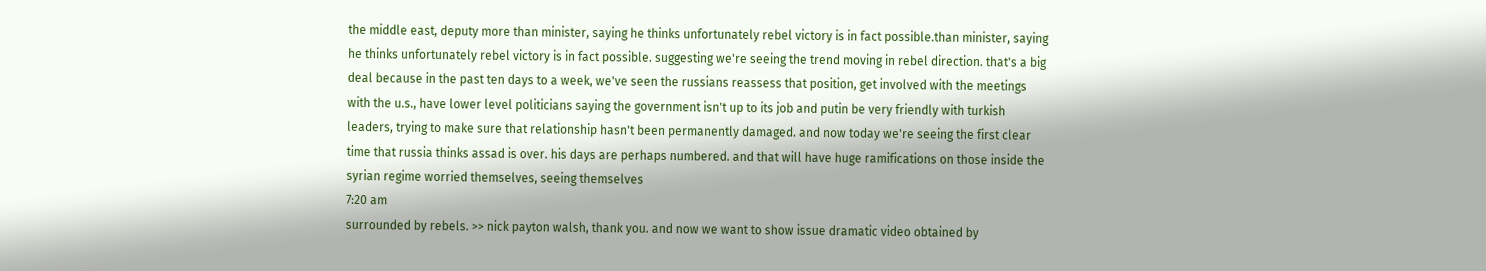the middle east, deputy more than minister, saying he thinks unfortunately rebel victory is in fact possible.than minister, saying he thinks unfortunately rebel victory is in fact possible. suggesting we're seeing the trend moving in rebel direction. that's a big deal because in the past ten days to a week, we've seen the russians reassess that position, get involved with the meetings with the u.s., have lower level politicians saying the government isn't up to its job and putin be very friendly with turkish leaders, trying to make sure that relationship hasn't been permanently damaged. and now today we're seeing the first clear time that russia thinks assad is over. his days are perhaps numbered. and that will have huge ramifications on those inside the syrian regime worried themselves, seeing themselves
7:20 am
surrounded by rebels. >> nick payton walsh, thank you. and now we want to show issue dramatic video obtained by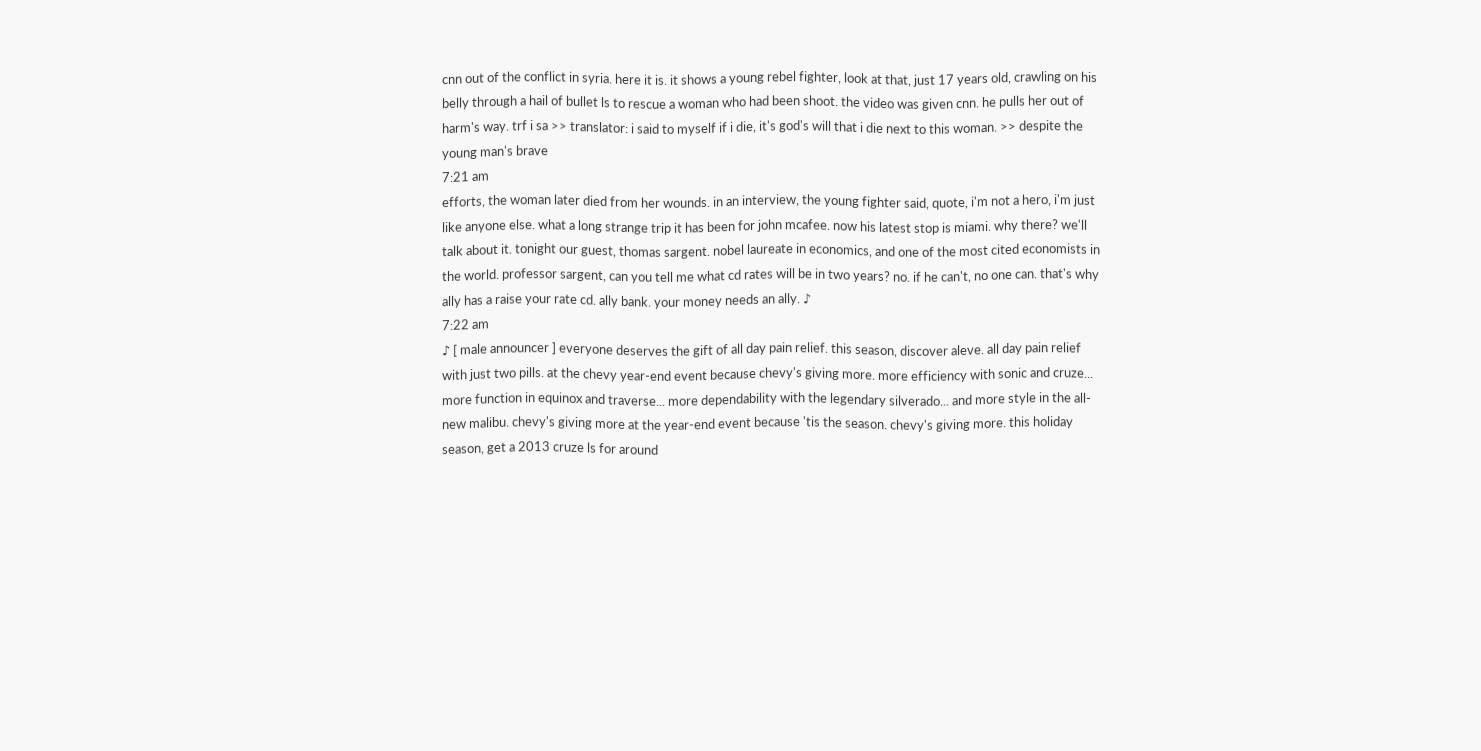cnn out of the conflict in syria. here it is. it shows a young rebel fighter, look at that, just 17 years old, crawling on his belly through a hail of bullet ls to rescue a woman who had been shoot. the video was given cnn. he pulls her out of harm's way. trf i sa >> translator: i said to myself if i die, it's god's will that i die next to this woman. >> despite the young man's brave
7:21 am
efforts, the woman later died from her wounds. in an interview, the young fighter said, quote, i'm not a hero, i'm just like anyone else. what a long strange trip it has been for john mcafee. now his latest stop is miami. why there? we'll talk about it. tonight our guest, thomas sargent. nobel laureate in economics, and one of the most cited economists in the world. professor sargent, can you tell me what cd rates will be in two years? no. if he can't, no one can. that's why ally has a raise your rate cd. ally bank. your money needs an ally. ♪
7:22 am
♪ [ male announcer ] everyone deserves the gift of all day pain relief. this season, discover aleve. all day pain relief with just two pills. at the chevy year-end event because chevy's giving more. more efficiency with sonic and cruze... more function in equinox and traverse... more dependability with the legendary silverado... and more style in the all-new malibu. chevy's giving more at the year-end event because 'tis the season. chevy's giving more. this holiday season, get a 2013 cruze ls for around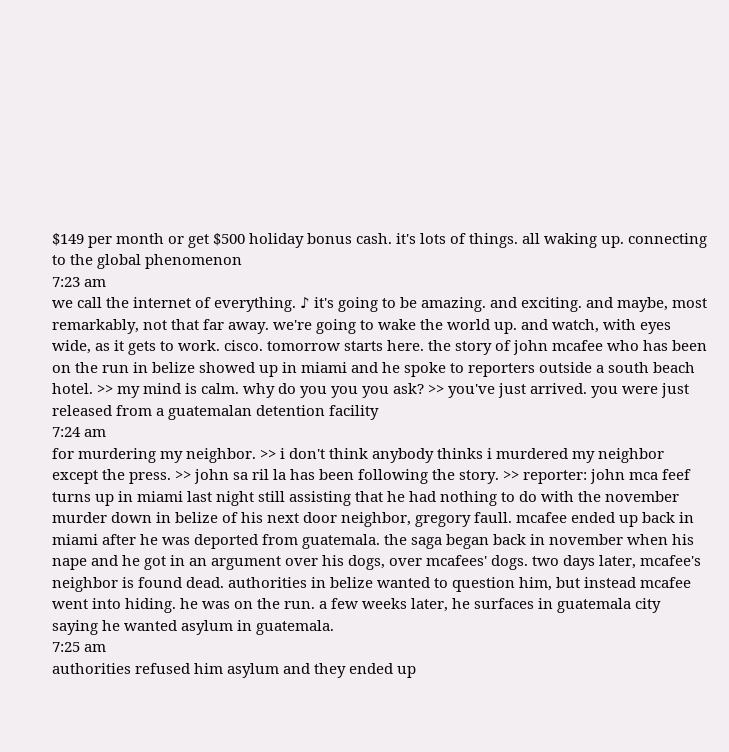$149 per month or get $500 holiday bonus cash. it's lots of things. all waking up. connecting to the global phenomenon
7:23 am
we call the internet of everything. ♪ it's going to be amazing. and exciting. and maybe, most remarkably, not that far away. we're going to wake the world up. and watch, with eyes wide, as it gets to work. cisco. tomorrow starts here. the story of john mcafee who has been on the run in belize showed up in miami and he spoke to reporters outside a south beach hotel. >> my mind is calm. why do you you you ask? >> you've just arrived. you were just released from a guatemalan detention facility
7:24 am
for murdering my neighbor. >> i don't think anybody thinks i murdered my neighbor except the press. >> john sa ril la has been following the story. >> reporter: john mca feef turns up in miami last night still assisting that he had nothing to do with the november murder down in belize of his next door neighbor, gregory faull. mcafee ended up back in miami after he was deported from guatemala. the saga began back in november when his nape and he got in an argument over his dogs, over mcafees' dogs. two days later, mcafee's neighbor is found dead. authorities in belize wanted to question him, but instead mcafee went into hiding. he was on the run. a few weeks later, he surfaces in guatemala city saying he wanted asylum in guatemala.
7:25 am
authorities refused him asylum and they ended up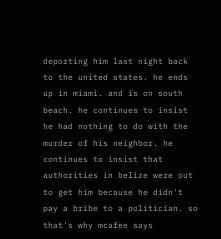deporting him last night back to the united states. he ends up in miami. and is on south beach. he continues to insist he had nothing to do with the murder of his neighbor. he continues to insist that authorities in belize were out to get him because he didn't pay a bribe to a politician. so that's why mcafee says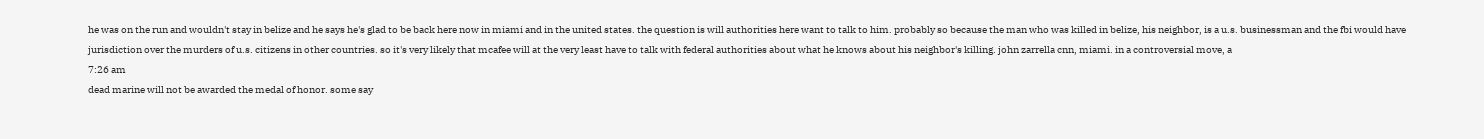he was on the run and wouldn't stay in belize and he says he's glad to be back here now in miami and in the united states. the question is will authorities here want to talk to him. probably so because the man who was killed in belize, his neighbor, is a u.s. businessman and the fbi would have jurisdiction over the murders of u.s. citizens in other countries. so it's very likely that mcafee will at the very least have to talk with federal authorities about what he knows about his neighbor's killing. john zarrella cnn, miami. in a controversial move, a
7:26 am
dead marine will not be awarded the medal of honor. some say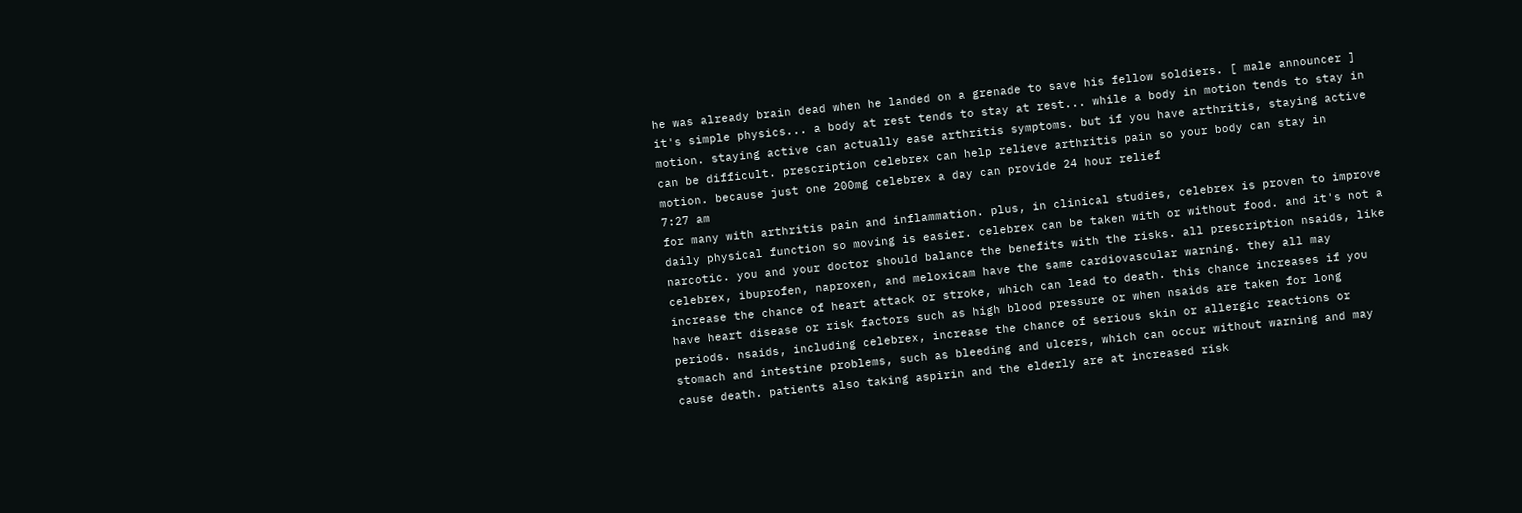he was already brain dead when he landed on a grenade to save his fellow soldiers. [ male announcer ] it's simple physics... a body at rest tends to stay at rest... while a body in motion tends to stay in motion. staying active can actually ease arthritis symptoms. but if you have arthritis, staying active can be difficult. prescription celebrex can help relieve arthritis pain so your body can stay in motion. because just one 200mg celebrex a day can provide 24 hour relief
7:27 am
for many with arthritis pain and inflammation. plus, in clinical studies, celebrex is proven to improve daily physical function so moving is easier. celebrex can be taken with or without food. and it's not a narcotic. you and your doctor should balance the benefits with the risks. all prescription nsaids, like celebrex, ibuprofen, naproxen, and meloxicam have the same cardiovascular warning. they all may increase the chance of heart attack or stroke, which can lead to death. this chance increases if you have heart disease or risk factors such as high blood pressure or when nsaids are taken for long periods. nsaids, including celebrex, increase the chance of serious skin or allergic reactions or stomach and intestine problems, such as bleeding and ulcers, which can occur without warning and may cause death. patients also taking aspirin and the elderly are at increased risk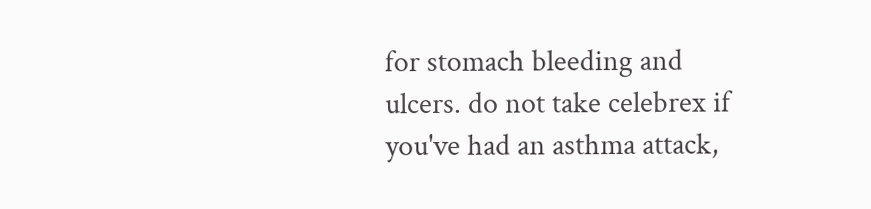for stomach bleeding and ulcers. do not take celebrex if you've had an asthma attack,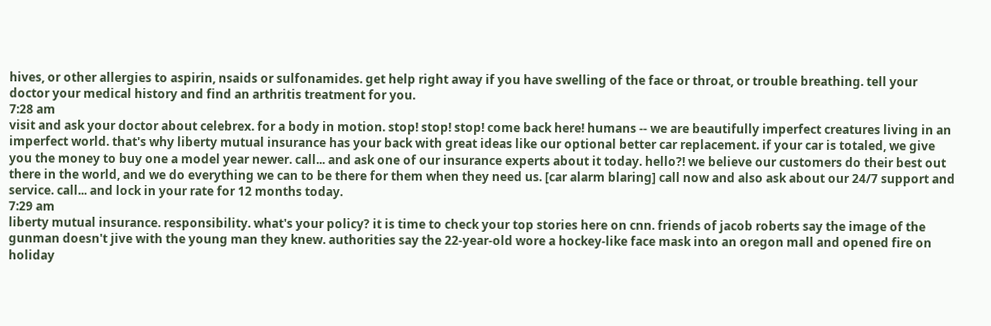hives, or other allergies to aspirin, nsaids or sulfonamides. get help right away if you have swelling of the face or throat, or trouble breathing. tell your doctor your medical history and find an arthritis treatment for you.
7:28 am
visit and ask your doctor about celebrex. for a body in motion. stop! stop! stop! come back here! humans -- we are beautifully imperfect creatures living in an imperfect world. that's why liberty mutual insurance has your back with great ideas like our optional better car replacement. if your car is totaled, we give you the money to buy one a model year newer. call... and ask one of our insurance experts about it today. hello?! we believe our customers do their best out there in the world, and we do everything we can to be there for them when they need us. [car alarm blaring] call now and also ask about our 24/7 support and service. call... and lock in your rate for 12 months today.
7:29 am
liberty mutual insurance. responsibility. what's your policy? it is time to check your top stories here on cnn. friends of jacob roberts say the image of the gunman doesn't jive with the young man they knew. authorities say the 22-year-old wore a hockey-like face mask into an oregon mall and opened fire on holiday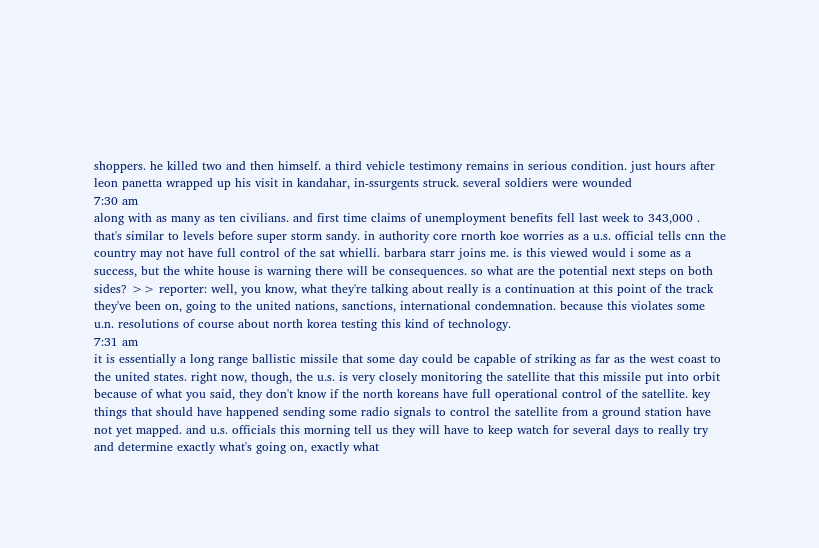shoppers. he killed two and then himself. a third vehicle testimony remains in serious condition. just hours after leon panetta wrapped up his visit in kandahar, in-ssurgents struck. several soldiers were wounded
7:30 am
along with as many as ten civilians. and first time claims of unemployment benefits fell last week to 343,000 . that's similar to levels before super storm sandy. in authority core rnorth koe worries as a u.s. official tells cnn the country may not have full control of the sat whielli. barbara starr joins me. is this viewed would i some as a success, but the white house is warning there will be consequences. so what are the potential next steps on both sides? >> reporter: well, you know, what they're talking about really is a continuation at this point of the track they've been on, going to the united nations, sanctions, international condemnation. because this violates some u.n. resolutions of course about north korea testing this kind of technology.
7:31 am
it is essentially a long range ballistic missile that some day could be capable of striking as far as the west coast to the united states. right now, though, the u.s. is very closely monitoring the satellite that this missile put into orbit because of what you said, they don't know if the north koreans have full operational control of the satellite. key things that should have happened sending some radio signals to control the satellite from a ground station have not yet mapped. and u.s. officials this morning tell us they will have to keep watch for several days to really try and determine exactly what's going on, exactly what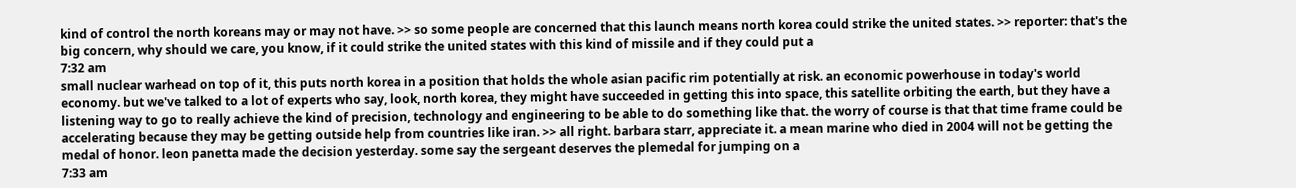kind of control the north koreans may or may not have. >> so some people are concerned that this launch means north korea could strike the united states. >> reporter: that's the big concern, why should we care, you know, if it could strike the united states with this kind of missile and if they could put a
7:32 am
small nuclear warhead on top of it, this puts north korea in a position that holds the whole asian pacific rim potentially at risk. an economic powerhouse in today's world economy. but we've talked to a lot of experts who say, look, north korea, they might have succeeded in getting this into space, this satellite orbiting the earth, but they have a listening way to go to really achieve the kind of precision, technology and engineering to be able to do something like that. the worry of course is that that time frame could be accelerating because they may be getting outside help from countries like iran. >> all right. barbara starr, appreciate it. a mean marine who died in 2004 will not be getting the medal of honor. leon panetta made the decision yesterday. some say the sergeant deserves the plemedal for jumping on a
7:33 am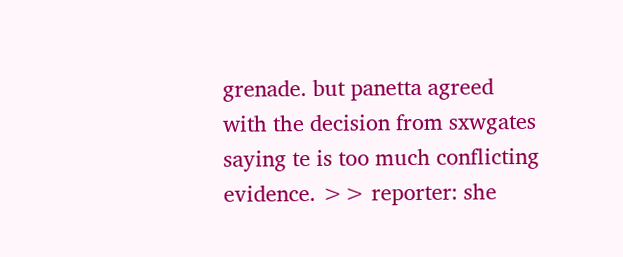grenade. but panetta agreed with the decision from sxwgates saying te is too much conflicting evidence. >> reporter: she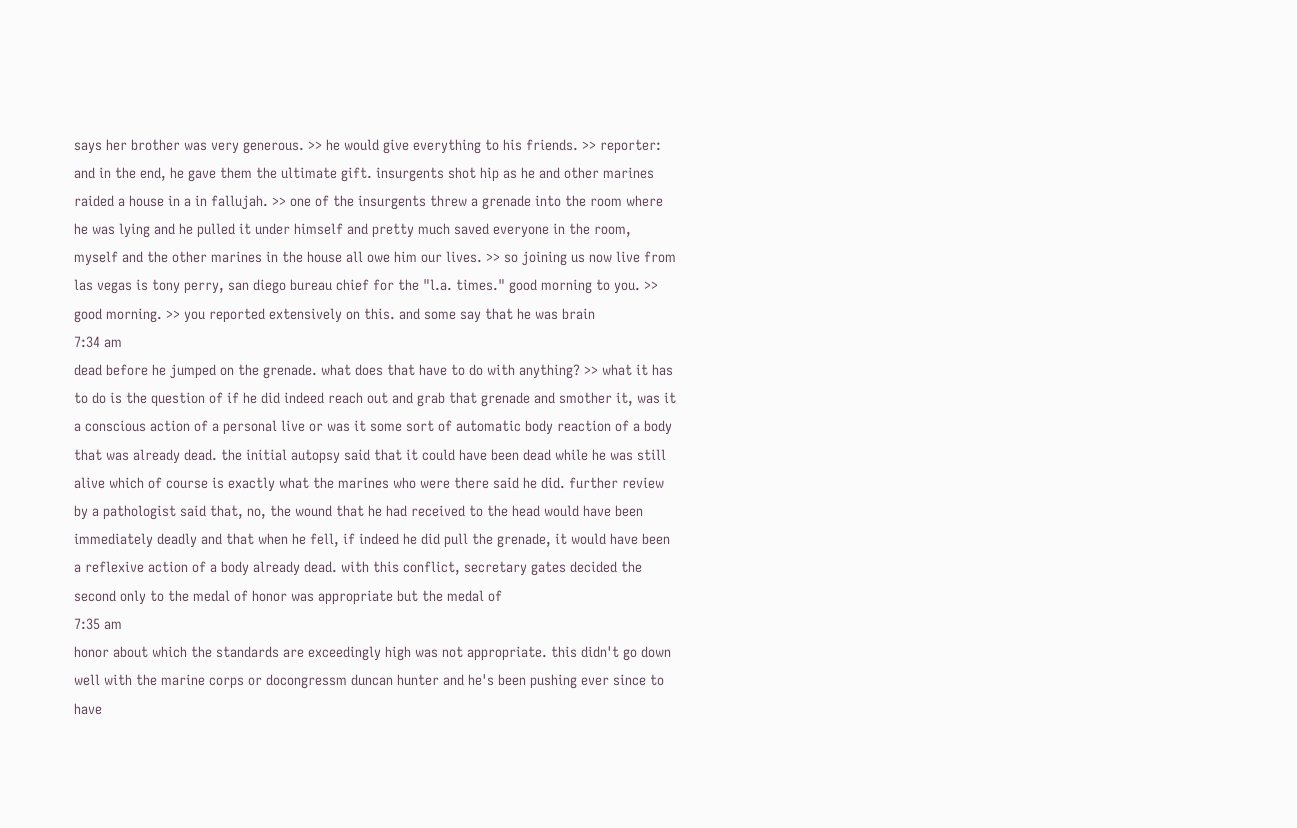says her brother was very generous. >> he would give everything to his friends. >> reporter: and in the end, he gave them the ultimate gift. insurgents shot hip as he and other marines raided a house in a in fallujah. >> one of the insurgents threw a grenade into the room where he was lying and he pulled it under himself and pretty much saved everyone in the room, myself and the other marines in the house all owe him our lives. >> so joining us now live from las vegas is tony perry, san diego bureau chief for the "l.a. times." good morning to you. >> good morning. >> you reported extensively on this. and some say that he was brain
7:34 am
dead before he jumped on the grenade. what does that have to do with anything? >> what it has to do is the question of if he did indeed reach out and grab that grenade and smother it, was it a conscious action of a personal live or was it some sort of automatic body reaction of a body that was already dead. the initial autopsy said that it could have been dead while he was still alive which of course is exactly what the marines who were there said he did. further review by a pathologist said that, no, the wound that he had received to the head would have been immediately deadly and that when he fell, if indeed he did pull the grenade, it would have been a reflexive action of a body already dead. with this conflict, secretary gates decided the second only to the medal of honor was appropriate but the medal of
7:35 am
honor about which the standards are exceedingly high was not appropriate. this didn't go down well with the marine corps or docongressm duncan hunter and he's been pushing ever since to have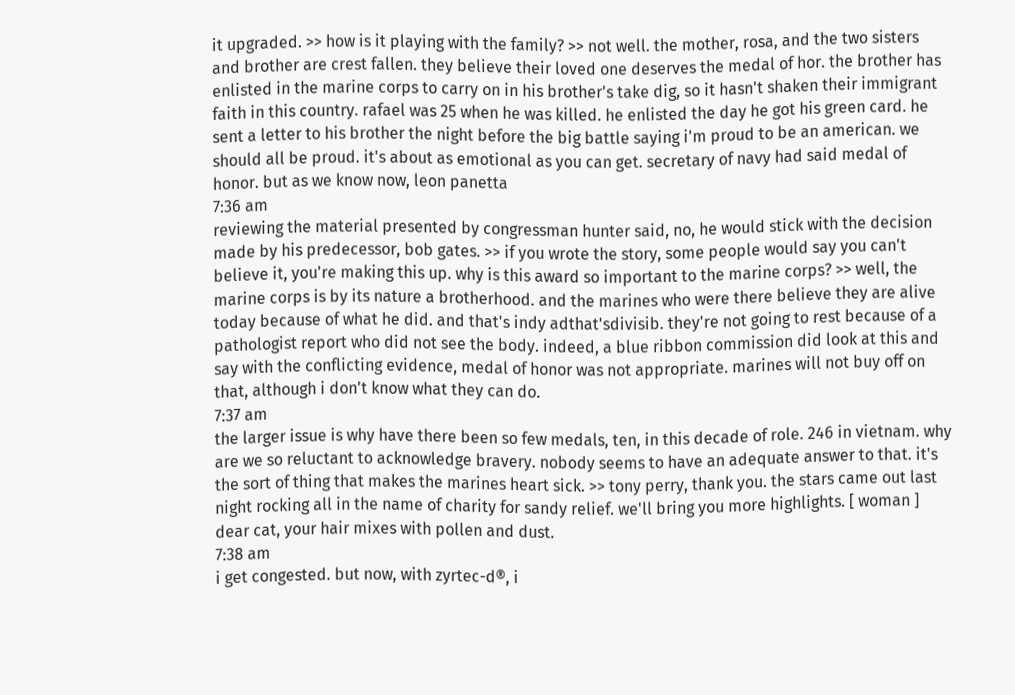it upgraded. >> how is it playing with the family? >> not well. the mother, rosa, and the two sisters and brother are crest fallen. they believe their loved one deserves the medal of hor. the brother has enlisted in the marine corps to carry on in his brother's take dig, so it hasn't shaken their immigrant faith in this country. rafael was 25 when he was killed. he enlisted the day he got his green card. he sent a letter to his brother the night before the big battle saying i'm proud to be an american. we should all be proud. it's about as emotional as you can get. secretary of navy had said medal of honor. but as we know now, leon panetta
7:36 am
reviewing the material presented by congressman hunter said, no, he would stick with the decision made by his predecessor, bob gates. >> if you wrote the story, some people would say you can't believe it, you're making this up. why is this award so important to the marine corps? >> well, the marine corps is by its nature a brotherhood. and the marines who were there believe they are alive today because of what he did. and that's indy adthat'sdivisib. they're not going to rest because of a pathologist report who did not see the body. indeed, a blue ribbon commission did look at this and say with the conflicting evidence, medal of honor was not appropriate. marines will not buy off on that, although i don't know what they can do.
7:37 am
the larger issue is why have there been so few medals, ten, in this decade of role. 246 in vietnam. why are we so reluctant to acknowledge bravery. nobody seems to have an adequate answer to that. it's the sort of thing that makes the marines heart sick. >> tony perry, thank you. the stars came out last night rocking all in the name of charity for sandy relief. we'll bring you more highlights. [ woman ] dear cat, your hair mixes with pollen and dust.
7:38 am
i get congested. but now, with zyrtec-d®, i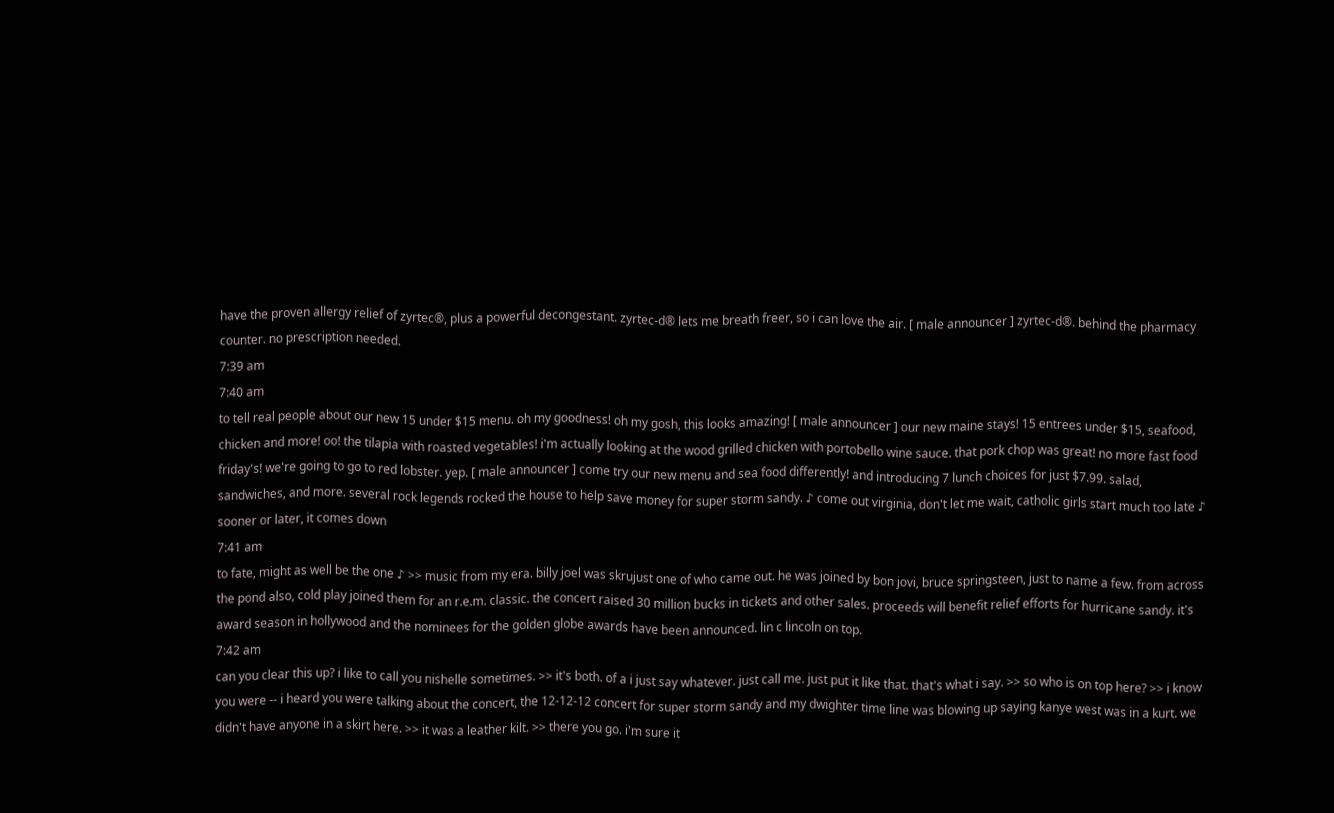have the proven allergy relief of zyrtec®, plus a powerful decongestant. zyrtec-d® lets me breath freer, so i can love the air. [ male announcer ] zyrtec-d®. behind the pharmacy counter. no prescription needed.
7:39 am
7:40 am
to tell real people about our new 15 under $15 menu. oh my goodness! oh my gosh, this looks amazing! [ male announcer ] our new maine stays! 15 entrees under $15, seafood, chicken and more! oo! the tilapia with roasted vegetables! i'm actually looking at the wood grilled chicken with portobello wine sauce. that pork chop was great! no more fast food friday's! we're going to go to red lobster. yep. [ male announcer ] come try our new menu and sea food differently! and introducing 7 lunch choices for just $7.99. salad, sandwiches, and more. several rock legends rocked the house to help save money for super storm sandy. ♪ come out virginia, don't let me wait, catholic girls start much too late ♪ sooner or later, it comes down
7:41 am
to fate, might as well be the one ♪ >> music from my era. billy joel was skrujust one of who came out. he was joined by bon jovi, bruce springsteen, just to name a few. from across the pond also, cold play joined them for an r.e.m. classic. the concert raised 30 million bucks in tickets and other sales. proceeds will benefit relief efforts for hurricane sandy. it's award season in hollywood and the nominees for the golden globe awards have been announced. lin c lincoln on top.
7:42 am
can you clear this up? i like to call you nishelle sometimes. >> it's both. of a i just say whatever. just call me. just put it like that. that's what i say. >> so who is on top here? >> i know you were -- i heard you were talking about the concert, the 12-12-12 concert for super storm sandy and my dwighter time line was blowing up saying kanye west was in a kurt. we didn't have anyone in a skirt here. >> it was a leather kilt. >> there you go. i'm sure it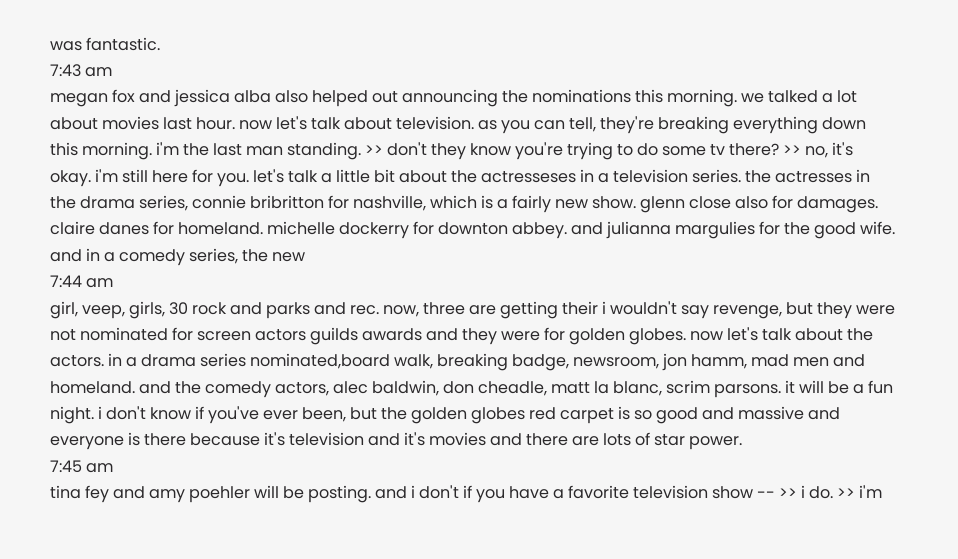was fantastic.
7:43 am
megan fox and jessica alba also helped out announcing the nominations this morning. we talked a lot about movies last hour. now let's talk about television. as you can tell, they're breaking everything down this morning. i'm the last man standing. >> don't they know you're trying to do some tv there? >> no, it's okay. i'm still here for you. let's talk a little bit about the actresseses in a television series. the actresses in the drama series, connie bribritton for nashville, which is a fairly new show. glenn close also for damages. claire danes for homeland. michelle dockerry for downton abbey. and julianna margulies for the good wife. and in a comedy series, the new
7:44 am
girl, veep, girls, 30 rock and parks and rec. now, three are getting their i wouldn't say revenge, but they were not nominated for screen actors guilds awards and they were for golden globes. now let's talk about the actors. in a drama series nominated,board walk, breaking badge, newsroom, jon hamm, mad men and homeland. and the comedy actors, alec baldwin, don cheadle, matt la blanc, scrim parsons. it will be a fun night. i don't know if you've ever been, but the golden globes red carpet is so good and massive and everyone is there because it's television and it's movies and there are lots of star power.
7:45 am
tina fey and amy poehler will be posting. and i don't if you have a favorite television show -- >> i do. >> i'm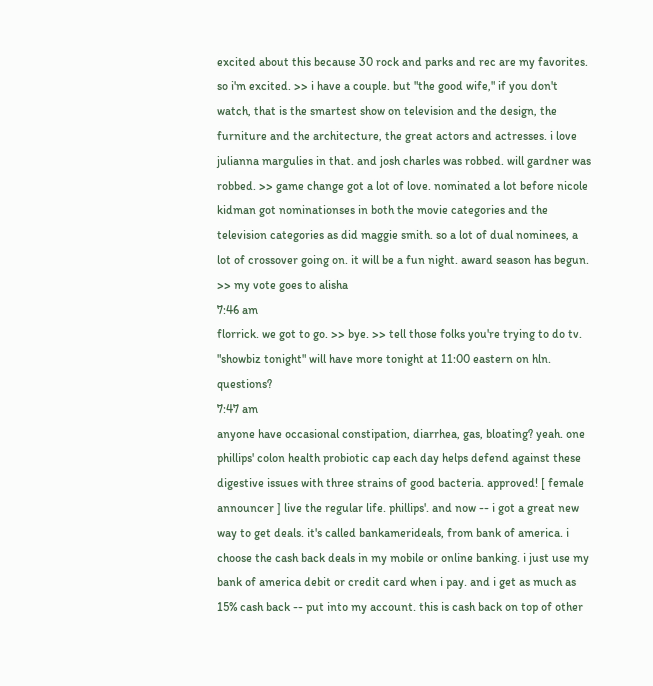excited about this because 30 rock and parks and rec are my favorites. so i'm excited. >> i have a couple. but "the good wife," if you don't watch, that is the smartest show on television and the design, the furniture and the architecture, the great actors and actresses. i love julianna margulies in that. and josh charles was robbed. will gardner was robbed. >> game change got a lot of love. nominated a lot before nicole kidman got nominationses in both the movie categories and the television categories as did maggie smith. so a lot of dual nominees, a lot of crossover going on. it will be a fun night. award season has begun. >> my vote goes to alisha
7:46 am
florrick. we got to go. >> bye. >> tell those folks you're trying to do tv. "showbiz tonight" will have more tonight at 11:00 eastern on hln. questions?
7:47 am
anyone have occasional constipation, diarrhea, gas, bloating? yeah. one phillips' colon health probiotic cap each day helps defend against these digestive issues with three strains of good bacteria. approved! [ female announcer ] live the regular life. phillips'. and now -- i got a great new way to get deals. it's called bankamerideals, from bank of america. i choose the cash back deals in my mobile or online banking. i just use my bank of america debit or credit card when i pay. and i get as much as 15% cash back -- put into my account. this is cash back on top of other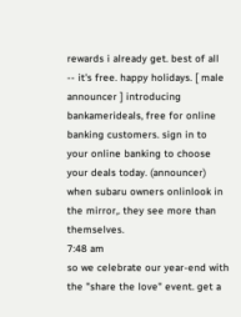rewards i already get. best of all -- it's free. happy holidays. [ male announcer ] introducing bankamerideals, free for online banking customers. sign in to your online banking to choose your deals today. (announcer) when subaru owners onlinlook in the mirror,. they see more than themselves.
7:48 am
so we celebrate our year-end with the "share the love" event. get a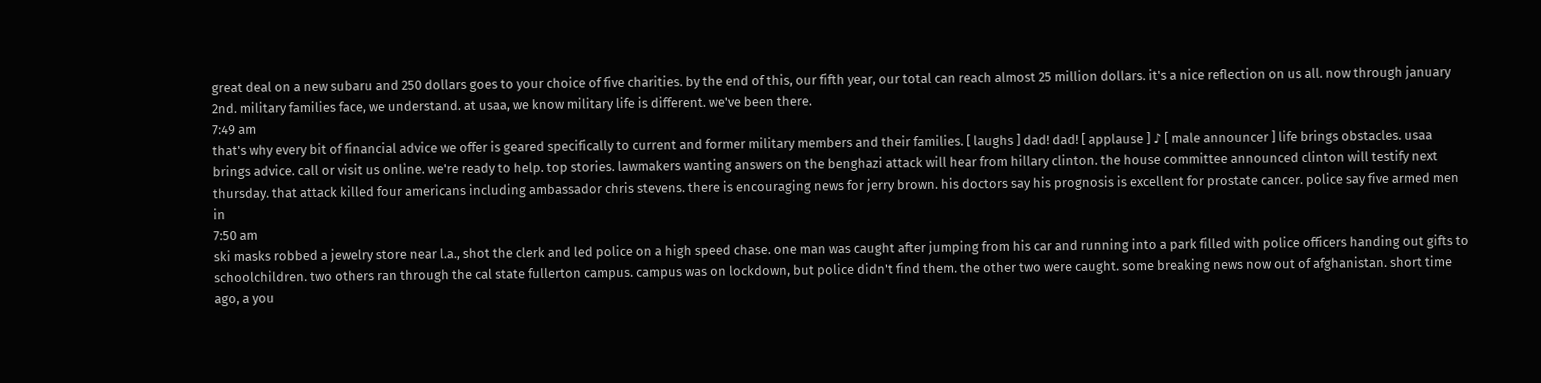great deal on a new subaru and 250 dollars goes to your choice of five charities. by the end of this, our fifth year, our total can reach almost 25 million dollars. it's a nice reflection on us all. now through january 2nd. military families face, we understand. at usaa, we know military life is different. we've been there.
7:49 am
that's why every bit of financial advice we offer is geared specifically to current and former military members and their families. [ laughs ] dad! dad! [ applause ] ♪ [ male announcer ] life brings obstacles. usaa brings advice. call or visit us online. we're ready to help. top stories. lawmakers wanting answers on the benghazi attack will hear from hillary clinton. the house committee announced clinton will testify next thursday. that attack killed four americans including ambassador chris stevens. there is encouraging news for jerry brown. his doctors say his prognosis is excellent for prostate cancer. police say five armed men in
7:50 am
ski masks robbed a jewelry store near l.a., shot the clerk and led police on a high speed chase. one man was caught after jumping from his car and running into a park filled with police officers handing out gifts to schoolchildren. two others ran through the cal state fullerton campus. campus was on lockdown, but police didn't find them. the other two were caught. some breaking news now out of afghanistan. short time ago, a you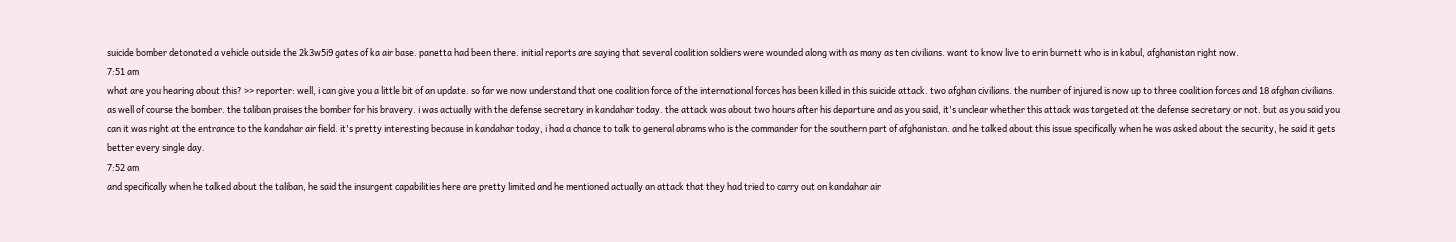suicide bomber detonated a vehicle outside the 2k3w5i9 gates of ka air base. panetta had been there. initial reports are saying that several coalition soldiers were wounded along with as many as ten civilians. want to know live to erin burnett who is in kabul, afghanistan right now.
7:51 am
what are you hearing about this? >> reporter: well, i can give you a little bit of an update. so far we now understand that one coalition force of the international forces has been killed in this suicide attack. two afghan civilians. the number of injured is now up to three coalition forces and 18 afghan civilians. as well of course the bomber. the taliban praises the bomber for his bravery. i was actually with the defense secretary in kandahar today. the attack was about two hours after his departure and as you said, it's unclear whether this attack was targeted at the defense secretary or not. but as you said you can it was right at the entrance to the kandahar air field. it's pretty interesting because in kandahar today, i had a chance to talk to general abrams who is the commander for the southern part of afghanistan. and he talked about this issue specifically when he was asked about the security, he said it gets better every single day.
7:52 am
and specifically when he talked about the taliban, he said the insurgent capabilities here are pretty limited and he mentioned actually an attack that they had tried to carry out on kandahar air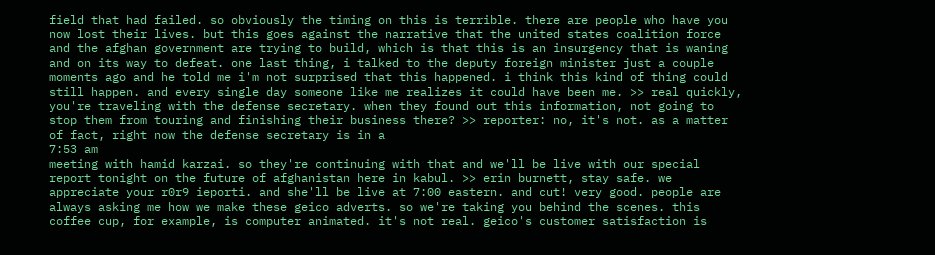field that had failed. so obviously the timing on this is terrible. there are people who have you now lost their lives. but this goes against the narrative that the united states coalition force and the afghan government are trying to build, which is that this is an insurgency that is waning and on its way to defeat. one last thing, i talked to the deputy foreign minister just a couple moments ago and he told me i'm not surprised that this happened. i think this kind of thing could still happen. and every single day someone like me realizes it could have been me. >> real quickly, you're traveling with the defense secretary. when they found out this information, not going to stop them from touring and finishing their business there? >> reporter: no, it's not. as a matter of fact, right now the defense secretary is in a
7:53 am
meeting with hamid karzai. so they're continuing with that and we'll be live with our special report tonight on the future of afghanistan here in kabul. >> erin burnett, stay safe. we appreciate your r0r9 ieporti. and she'll be live at 7:00 eastern. and cut! very good. people are always asking me how we make these geico adverts. so we're taking you behind the scenes. this coffee cup, for example, is computer animated. it's not real. geico's customer satisfaction is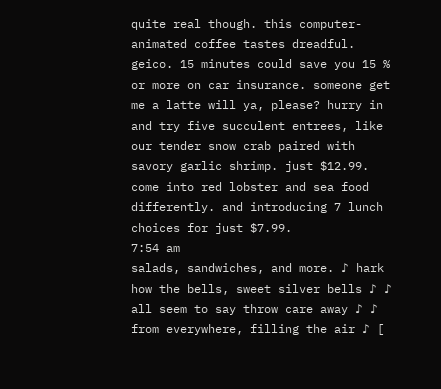quite real though. this computer-animated coffee tastes dreadful. geico. 15 minutes could save you 15 % or more on car insurance. someone get me a latte will ya, please? hurry in and try five succulent entrees, like our tender snow crab paired with savory garlic shrimp. just $12.99. come into red lobster and sea food differently. and introducing 7 lunch choices for just $7.99.
7:54 am
salads, sandwiches, and more. ♪ hark how the bells, sweet silver bells ♪ ♪ all seem to say throw care away ♪ ♪ from everywhere, filling the air ♪ [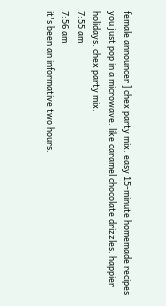female announcer ] chex party mix. easy 15-minute homemade recipes you just pop in a microwave. like caramel chocolate drizzles. happier holidays. chex party mix.
7:55 am
7:56 am
it's been an informative two hours.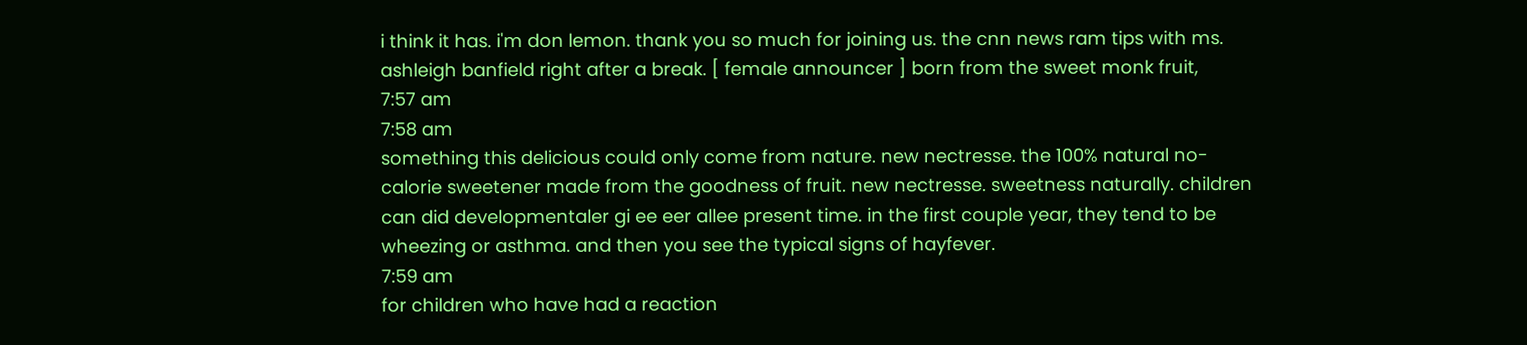i think it has. i'm don lemon. thank you so much for joining us. the cnn news ram tips with ms. ashleigh banfield right after a break. [ female announcer ] born from the sweet monk fruit,
7:57 am
7:58 am
something this delicious could only come from nature. new nectresse. the 100% natural no-calorie sweetener made from the goodness of fruit. new nectresse. sweetness naturally. children can did developmentaler gi ee eer allee present time. in the first couple year, they tend to be wheezing or asthma. and then you see the typical signs of hayfever.
7:59 am
for children who have had a reaction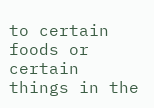to certain foods or certain things in the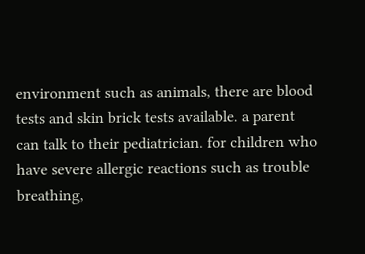environment such as animals, there are blood tests and skin brick tests available. a parent can talk to their pediatrician. for children who have severe allergic reactions such as trouble breathing,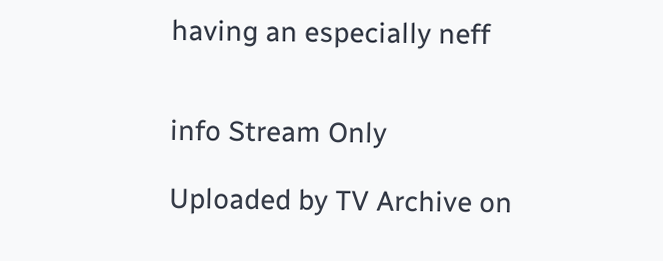having an especially neff


info Stream Only

Uploaded by TV Archive on